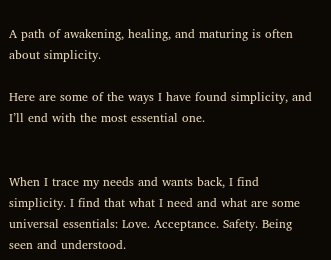A path of awakening, healing, and maturing is often about simplicity.

Here are some of the ways I have found simplicity, and I’ll end with the most essential one.


When I trace my needs and wants back, I find simplicity. I find that what I need and what are some universal essentials: Love. Acceptance. Safety. Being seen and understood.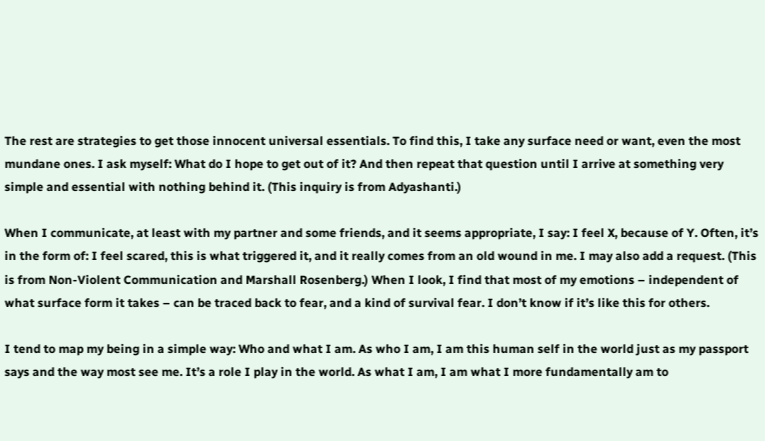The rest are strategies to get those innocent universal essentials. To find this, I take any surface need or want, even the most mundane ones. I ask myself: What do I hope to get out of it? And then repeat that question until I arrive at something very simple and essential with nothing behind it. (This inquiry is from Adyashanti.)

When I communicate, at least with my partner and some friends, and it seems appropriate, I say: I feel X, because of Y. Often, it’s in the form of: I feel scared, this is what triggered it, and it really comes from an old wound in me. I may also add a request. (This is from Non-Violent Communication and Marshall Rosenberg.) When I look, I find that most of my emotions – independent of what surface form it takes – can be traced back to fear, and a kind of survival fear. I don’t know if it’s like this for others.

I tend to map my being in a simple way: Who and what I am. As who I am, I am this human self in the world just as my passport says and the way most see me. It’s a role I play in the world. As what I am, I am what I more fundamentally am to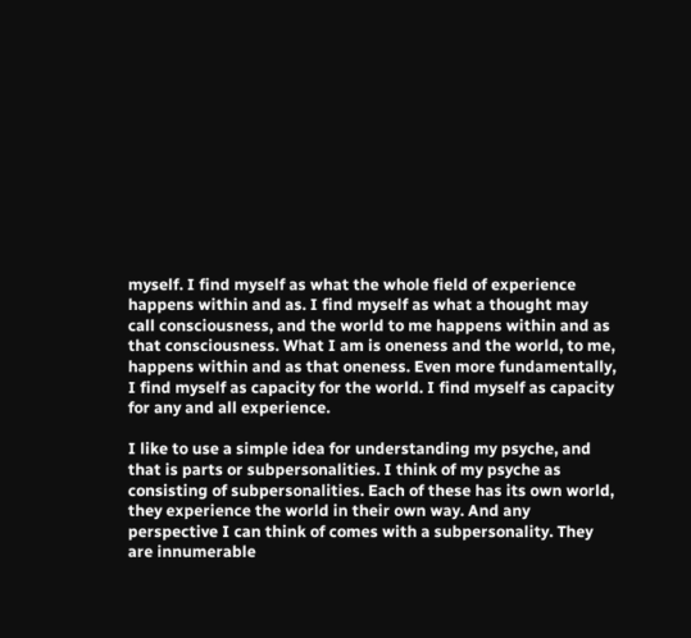myself. I find myself as what the whole field of experience happens within and as. I find myself as what a thought may call consciousness, and the world to me happens within and as that consciousness. What I am is oneness and the world, to me, happens within and as that oneness. Even more fundamentally, I find myself as capacity for the world. I find myself as capacity for any and all experience.

I like to use a simple idea for understanding my psyche, and that is parts or subpersonalities. I think of my psyche as consisting of subpersonalities. Each of these has its own world, they experience the world in their own way. And any perspective I can think of comes with a subpersonality. They are innumerable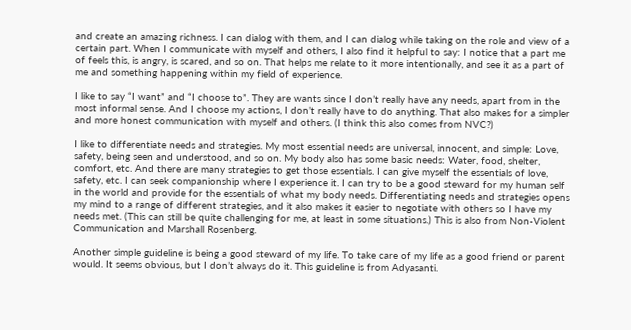and create an amazing richness. I can dialog with them, and I can dialog while taking on the role and view of a certain part. When I communicate with myself and others, I also find it helpful to say: I notice that a part me of feels this, is angry, is scared, and so on. That helps me relate to it more intentionally, and see it as a part of me and something happening within my field of experience.

I like to say “I want” and “I choose to”. They are wants since I don’t really have any needs, apart from in the most informal sense. And I choose my actions, I don’t really have to do anything. That also makes for a simpler and more honest communication with myself and others. (I think this also comes from NVC?)

I like to differentiate needs and strategies. My most essential needs are universal, innocent, and simple: Love, safety, being seen and understood, and so on. My body also has some basic needs: Water, food, shelter, comfort, etc. And there are many strategies to get those essentials. I can give myself the essentials of love, safety, etc. I can seek companionship where I experience it. I can try to be a good steward for my human self in the world and provide for the essentials of what my body needs. Differentiating needs and strategies opens my mind to a range of different strategies, and it also makes it easier to negotiate with others so I have my needs met. (This can still be quite challenging for me, at least in some situations.) This is also from Non-Violent Communication and Marshall Rosenberg.

Another simple guideline is being a good steward of my life. To take care of my life as a good friend or parent would. It seems obvious, but I don’t always do it. This guideline is from Adyasanti.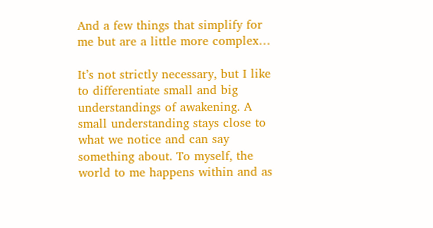And a few things that simplify for me but are a little more complex…

It’s not strictly necessary, but I like to differentiate small and big understandings of awakening. A small understanding stays close to what we notice and can say something about. To myself, the world to me happens within and as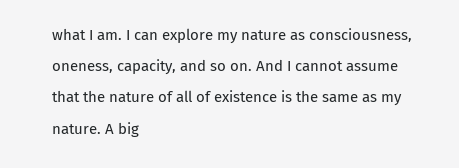what I am. I can explore my nature as consciousness, oneness, capacity, and so on. And I cannot assume that the nature of all of existence is the same as my nature. A big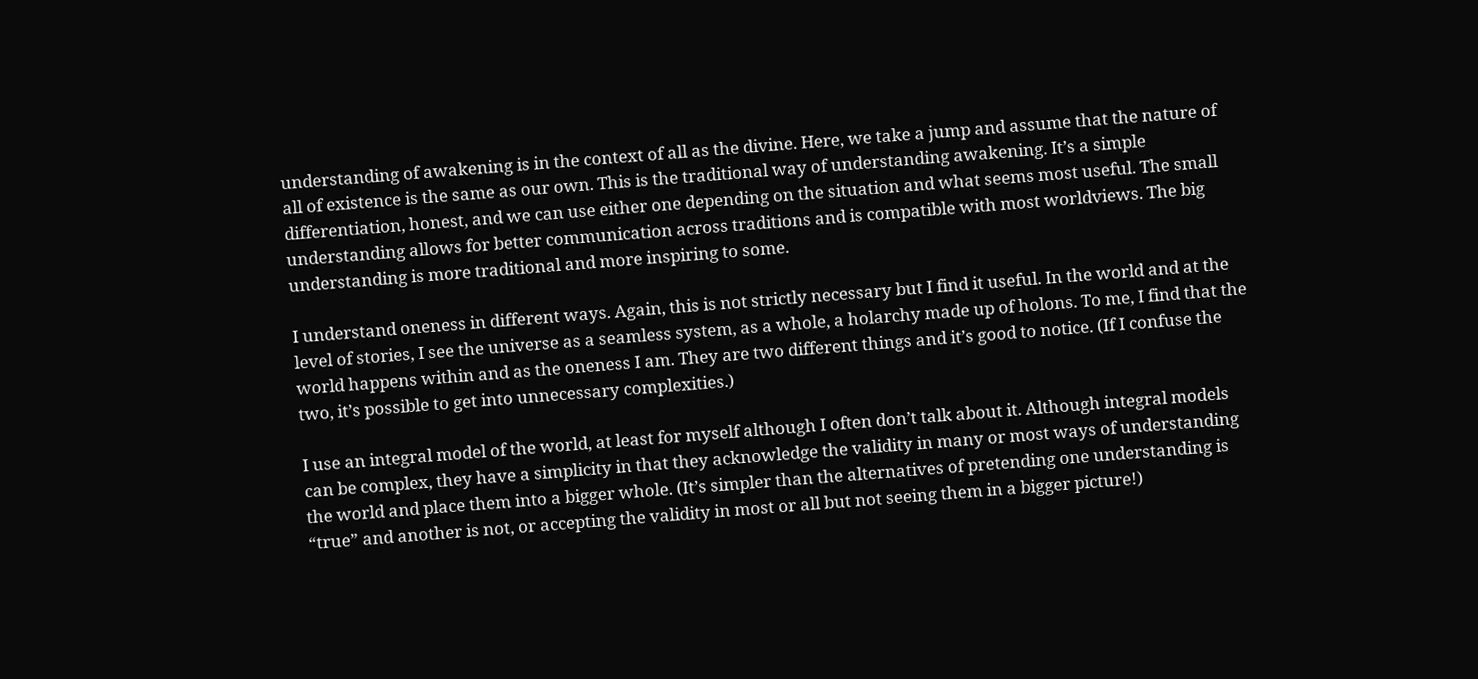understanding of awakening is in the context of all as the divine. Here, we take a jump and assume that the nature of all of existence is the same as our own. This is the traditional way of understanding awakening. It’s a simple differentiation, honest, and we can use either one depending on the situation and what seems most useful. The small understanding allows for better communication across traditions and is compatible with most worldviews. The big understanding is more traditional and more inspiring to some.

I understand oneness in different ways. Again, this is not strictly necessary but I find it useful. In the world and at the level of stories, I see the universe as a seamless system, as a whole, a holarchy made up of holons. To me, I find that the world happens within and as the oneness I am. They are two different things and it’s good to notice. (If I confuse the two, it’s possible to get into unnecessary complexities.)

I use an integral model of the world, at least for myself although I often don’t talk about it. Although integral models can be complex, they have a simplicity in that they acknowledge the validity in many or most ways of understanding the world and place them into a bigger whole. (It’s simpler than the alternatives of pretending one understanding is “true” and another is not, or accepting the validity in most or all but not seeing them in a bigger picture!)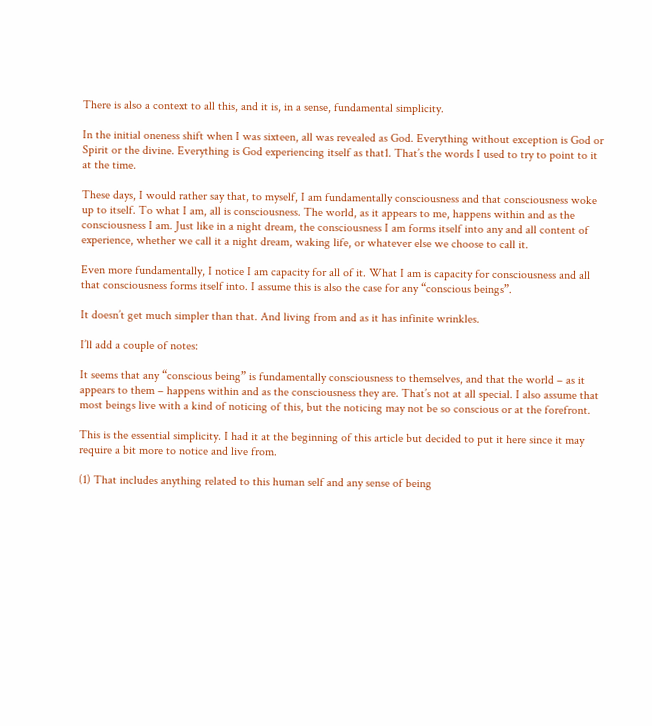There is also a context to all this, and it is, in a sense, fundamental simplicity.

In the initial oneness shift when I was sixteen, all was revealed as God. Everything without exception is God or Spirit or the divine. Everything is God experiencing itself as that1. That’s the words I used to try to point to it at the time.

These days, I would rather say that, to myself, I am fundamentally consciousness and that consciousness woke up to itself. To what I am, all is consciousness. The world, as it appears to me, happens within and as the consciousness I am. Just like in a night dream, the consciousness I am forms itself into any and all content of experience, whether we call it a night dream, waking life, or whatever else we choose to call it.

Even more fundamentally, I notice I am capacity for all of it. What I am is capacity for consciousness and all that consciousness forms itself into. I assume this is also the case for any “conscious beings”.

It doesn’t get much simpler than that. And living from and as it has infinite wrinkles.

I’ll add a couple of notes:

It seems that any “conscious being” is fundamentally consciousness to themselves, and that the world – as it appears to them – happens within and as the consciousness they are. That’s not at all special. I also assume that most beings live with a kind of noticing of this, but the noticing may not be so conscious or at the forefront.

This is the essential simplicity. I had it at the beginning of this article but decided to put it here since it may require a bit more to notice and live from.

(1) That includes anything related to this human self and any sense of being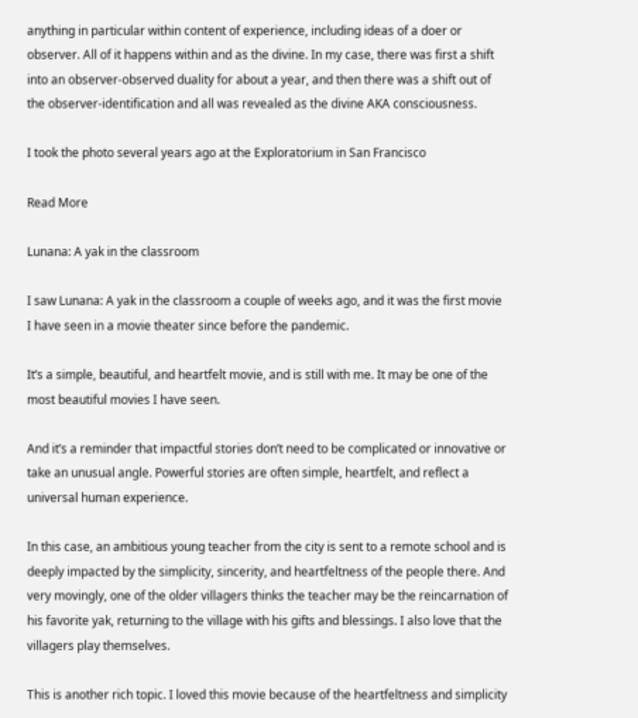anything in particular within content of experience, including ideas of a doer or observer. All of it happens within and as the divine. In my case, there was first a shift into an observer-observed duality for about a year, and then there was a shift out of the observer-identification and all was revealed as the divine AKA consciousness.

I took the photo several years ago at the Exploratorium in San Francisco

Read More

Lunana: A yak in the classroom

I saw Lunana: A yak in the classroom a couple of weeks ago, and it was the first movie I have seen in a movie theater since before the pandemic.

It’s a simple, beautiful, and heartfelt movie, and is still with me. It may be one of the most beautiful movies I have seen.

And it’s a reminder that impactful stories don’t need to be complicated or innovative or take an unusual angle. Powerful stories are often simple, heartfelt, and reflect a universal human experience.

In this case, an ambitious young teacher from the city is sent to a remote school and is deeply impacted by the simplicity, sincerity, and heartfeltness of the people there. And very movingly, one of the older villagers thinks the teacher may be the reincarnation of his favorite yak, returning to the village with his gifts and blessings. I also love that the villagers play themselves.

This is another rich topic. I loved this movie because of the heartfeltness and simplicity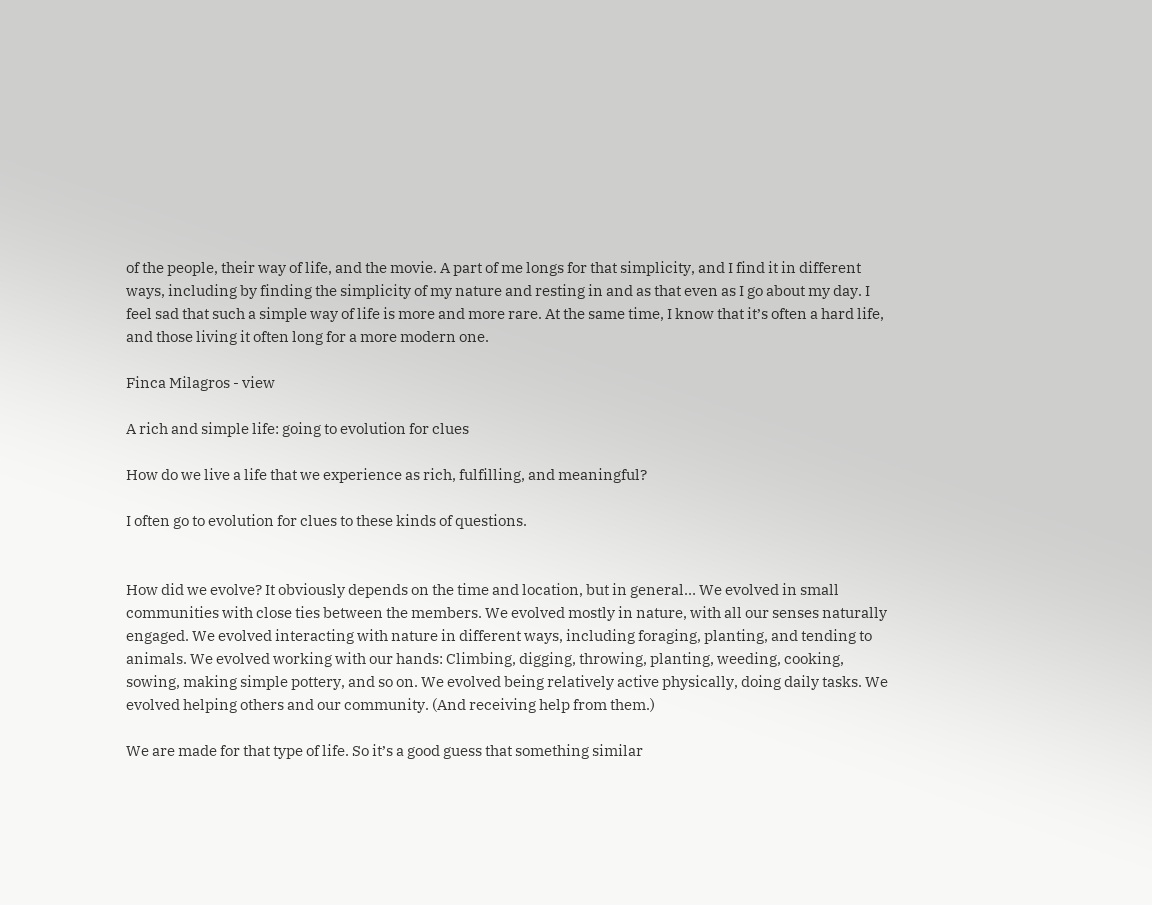of the people, their way of life, and the movie. A part of me longs for that simplicity, and I find it in different ways, including by finding the simplicity of my nature and resting in and as that even as I go about my day. I feel sad that such a simple way of life is more and more rare. At the same time, I know that it’s often a hard life, and those living it often long for a more modern one.

Finca Milagros - view

A rich and simple life: going to evolution for clues

How do we live a life that we experience as rich, fulfilling, and meaningful?

I often go to evolution for clues to these kinds of questions.


How did we evolve? It obviously depends on the time and location, but in general… We evolved in small communities with close ties between the members. We evolved mostly in nature, with all our senses naturally engaged. We evolved interacting with nature in different ways, including foraging, planting, and tending to animals. We evolved working with our hands: Climbing, digging, throwing, planting, weeding, cooking, sowing, making simple pottery, and so on. We evolved being relatively active physically, doing daily tasks. We evolved helping others and our community. (And receiving help from them.)

We are made for that type of life. So it’s a good guess that something similar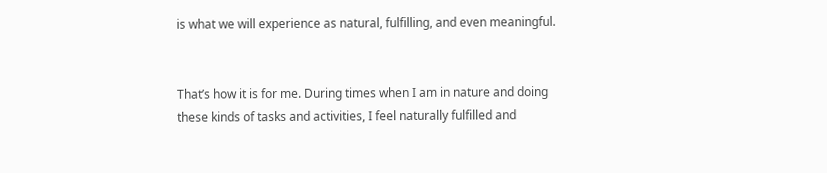is what we will experience as natural, fulfilling, and even meaningful.


That’s how it is for me. During times when I am in nature and doing these kinds of tasks and activities, I feel naturally fulfilled and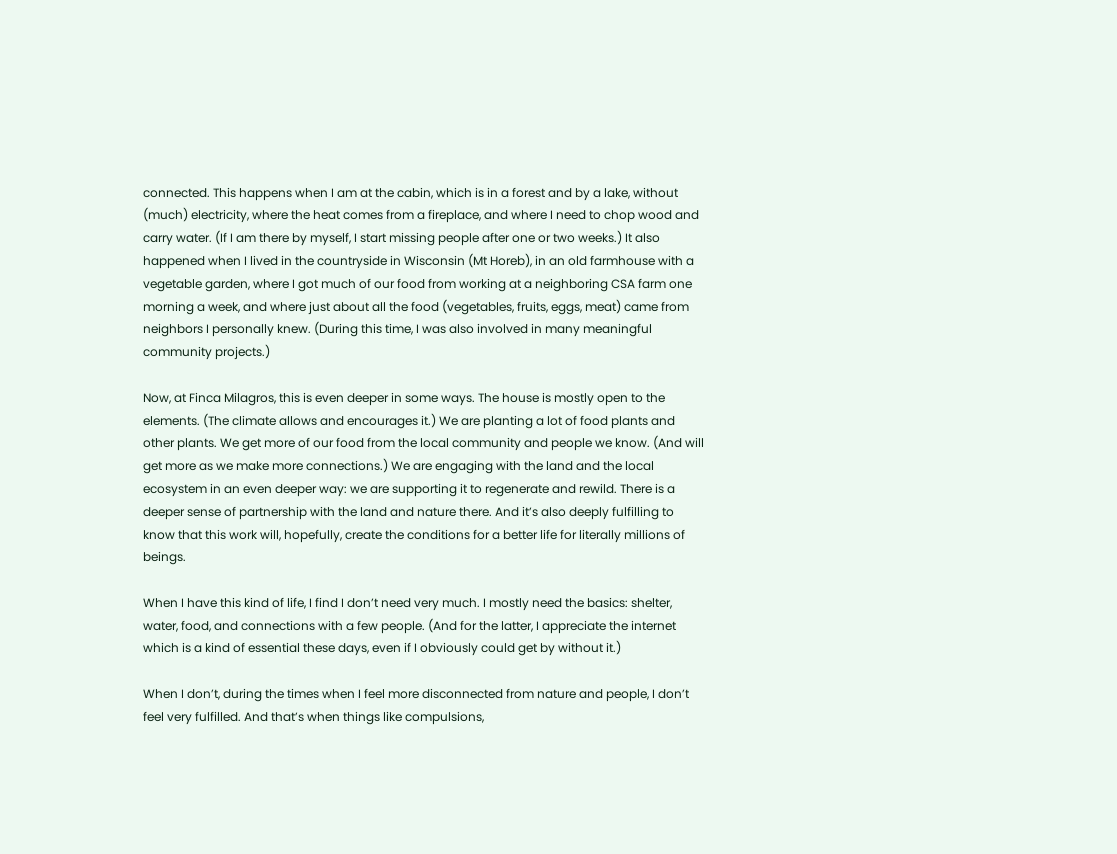connected. This happens when I am at the cabin, which is in a forest and by a lake, without (much) electricity, where the heat comes from a fireplace, and where I need to chop wood and carry water. (If I am there by myself, I start missing people after one or two weeks.) It also happened when I lived in the countryside in Wisconsin (Mt Horeb), in an old farmhouse with a vegetable garden, where I got much of our food from working at a neighboring CSA farm one morning a week, and where just about all the food (vegetables, fruits, eggs, meat) came from neighbors I personally knew. (During this time, I was also involved in many meaningful community projects.)

Now, at Finca Milagros, this is even deeper in some ways. The house is mostly open to the elements. (The climate allows and encourages it.) We are planting a lot of food plants and other plants. We get more of our food from the local community and people we know. (And will get more as we make more connections.) We are engaging with the land and the local ecosystem in an even deeper way: we are supporting it to regenerate and rewild. There is a deeper sense of partnership with the land and nature there. And it’s also deeply fulfilling to know that this work will, hopefully, create the conditions for a better life for literally millions of beings.

When I have this kind of life, I find I don’t need very much. I mostly need the basics: shelter, water, food, and connections with a few people. (And for the latter, I appreciate the internet which is a kind of essential these days, even if I obviously could get by without it.)

When I don’t, during the times when I feel more disconnected from nature and people, I don’t feel very fulfilled. And that’s when things like compulsions,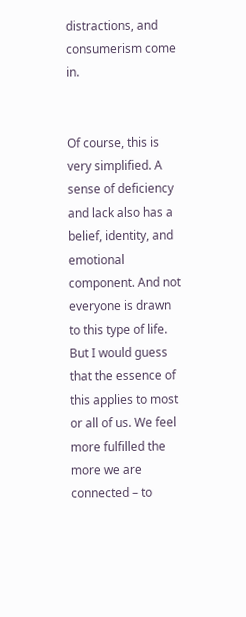distractions, and consumerism come in.


Of course, this is very simplified. A sense of deficiency and lack also has a belief, identity, and emotional component. And not everyone is drawn to this type of life. But I would guess that the essence of this applies to most or all of us. We feel more fulfilled the more we are connected – to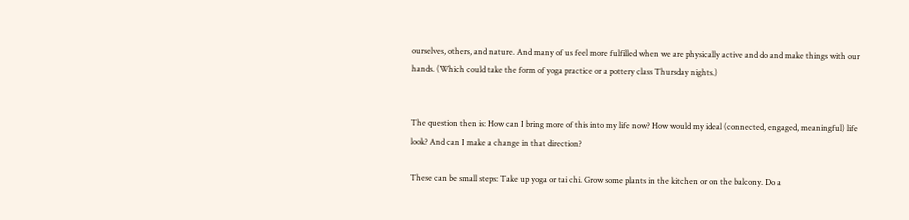ourselves, others, and nature. And many of us feel more fulfilled when we are physically active and do and make things with our hands. (Which could take the form of yoga practice or a pottery class Thursday nights.)


The question then is: How can I bring more of this into my life now? How would my ideal (connected, engaged, meaningful) life look? And can I make a change in that direction?

These can be small steps: Take up yoga or tai chi. Grow some plants in the kitchen or on the balcony. Do a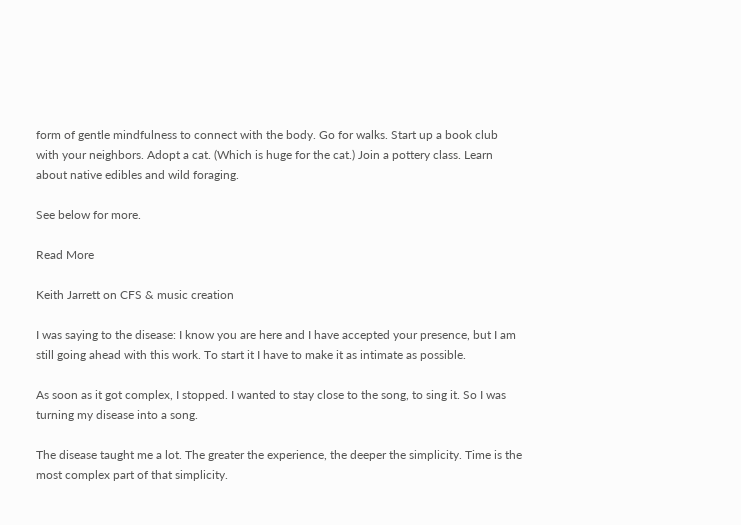form of gentle mindfulness to connect with the body. Go for walks. Start up a book club with your neighbors. Adopt a cat. (Which is huge for the cat.) Join a pottery class. Learn about native edibles and wild foraging.

See below for more.

Read More

Keith Jarrett on CFS & music creation

I was saying to the disease: I know you are here and I have accepted your presence, but I am still going ahead with this work. To start it I have to make it as intimate as possible.

As soon as it got complex, I stopped. I wanted to stay close to the song, to sing it. So I was turning my disease into a song.

The disease taught me a lot. The greater the experience, the deeper the simplicity. Time is the most complex part of that simplicity.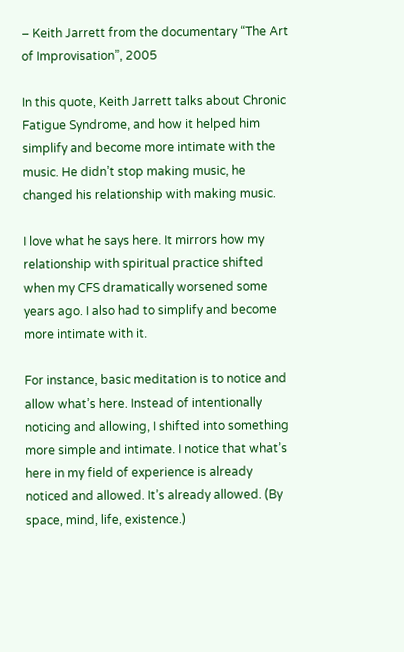– Keith Jarrett from the documentary “The Art of Improvisation”, 2005

In this quote, Keith Jarrett talks about Chronic Fatigue Syndrome, and how it helped him simplify and become more intimate with the music. He didn’t stop making music, he changed his relationship with making music.

I love what he says here. It mirrors how my relationship with spiritual practice shifted when my CFS dramatically worsened some years ago. I also had to simplify and become more intimate with it.

For instance, basic meditation is to notice and allow what’s here. Instead of intentionally noticing and allowing, I shifted into something more simple and intimate. I notice that what’s here in my field of experience is already noticed and allowed. It’s already allowed. (By space, mind, life, existence.)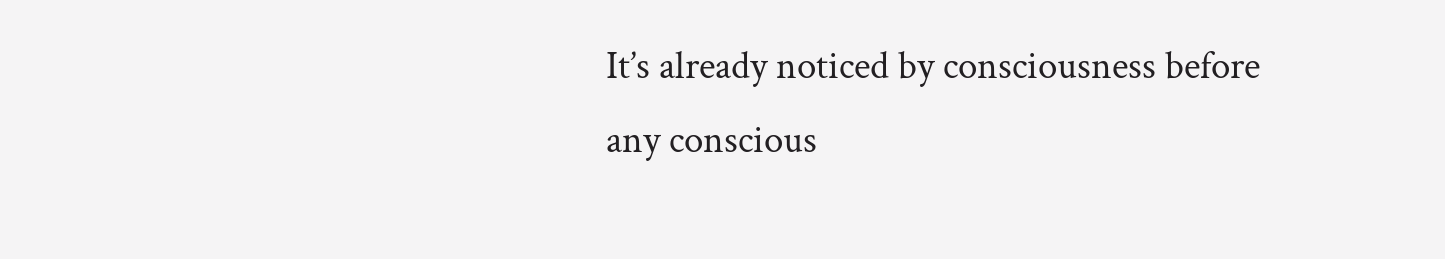It’s already noticed by consciousness before any conscious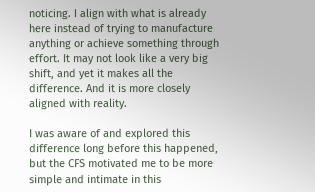noticing. I align with what is already here instead of trying to manufacture anything or achieve something through effort. It may not look like a very big shift, and yet it makes all the difference. And it is more closely aligned with reality.

I was aware of and explored this difference long before this happened, but the CFS motivated me to be more simple and intimate in this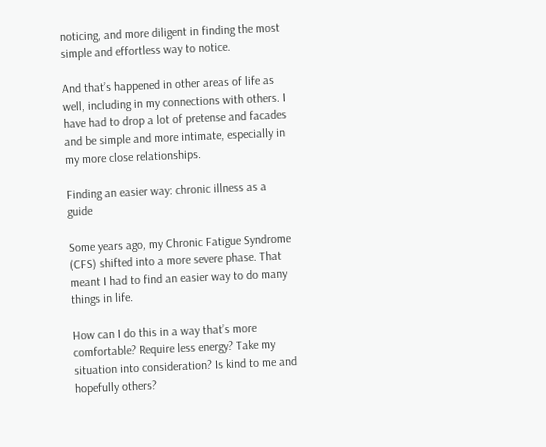noticing, and more diligent in finding the most simple and effortless way to notice.

And that’s happened in other areas of life as well, including in my connections with others. I have had to drop a lot of pretense and facades and be simple and more intimate, especially in my more close relationships.

Finding an easier way: chronic illness as a guide

Some years ago, my Chronic Fatigue Syndrome (CFS) shifted into a more severe phase. That meant I had to find an easier way to do many things in life.

How can I do this in a way that’s more comfortable? Require less energy? Take my situation into consideration? Is kind to me and hopefully others?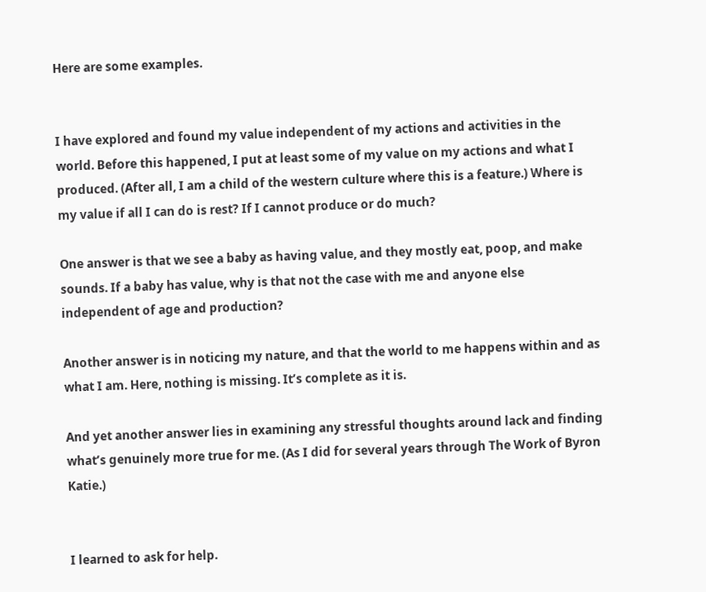Here are some examples.


I have explored and found my value independent of my actions and activities in the world. Before this happened, I put at least some of my value on my actions and what I produced. (After all, I am a child of the western culture where this is a feature.) Where is my value if all I can do is rest? If I cannot produce or do much?

One answer is that we see a baby as having value, and they mostly eat, poop, and make sounds. If a baby has value, why is that not the case with me and anyone else independent of age and production?

Another answer is in noticing my nature, and that the world to me happens within and as what I am. Here, nothing is missing. It’s complete as it is.

And yet another answer lies in examining any stressful thoughts around lack and finding what’s genuinely more true for me. (As I did for several years through The Work of Byron Katie.)


I learned to ask for help.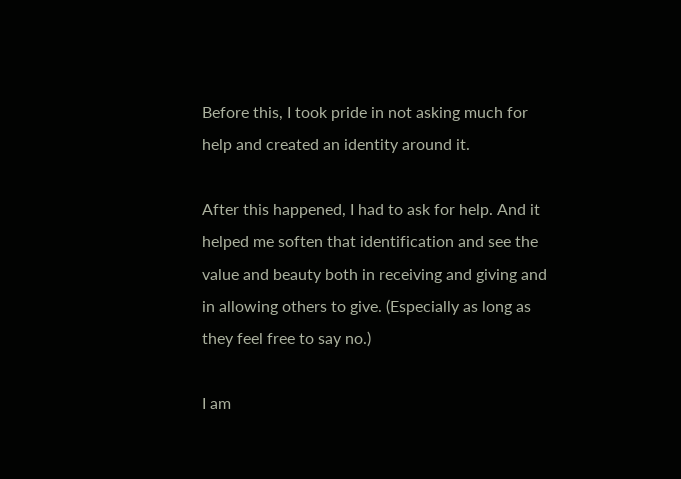Before this, I took pride in not asking much for help and created an identity around it.

After this happened, I had to ask for help. And it helped me soften that identification and see the value and beauty both in receiving and giving and in allowing others to give. (Especially as long as they feel free to say no.)

I am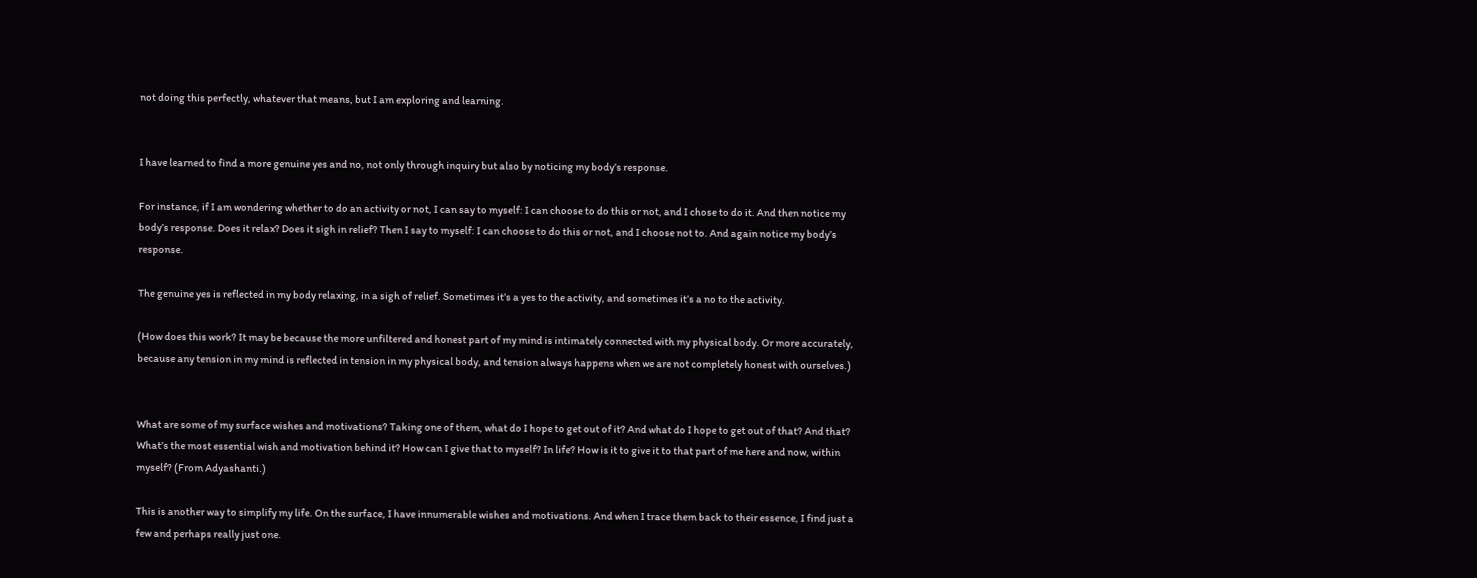not doing this perfectly, whatever that means, but I am exploring and learning.


I have learned to find a more genuine yes and no, not only through inquiry but also by noticing my body’s response.

For instance, if I am wondering whether to do an activity or not, I can say to myself: I can choose to do this or not, and I chose to do it. And then notice my body’s response. Does it relax? Does it sigh in relief? Then I say to myself: I can choose to do this or not, and I choose not to. And again notice my body’s response.

The genuine yes is reflected in my body relaxing, in a sigh of relief. Sometimes it’s a yes to the activity, and sometimes it’s a no to the activity.

(How does this work? It may be because the more unfiltered and honest part of my mind is intimately connected with my physical body. Or more accurately, because any tension in my mind is reflected in tension in my physical body, and tension always happens when we are not completely honest with ourselves.)


What are some of my surface wishes and motivations? Taking one of them, what do I hope to get out of it? And what do I hope to get out of that? And that? What’s the most essential wish and motivation behind it? How can I give that to myself? In life? How is it to give it to that part of me here and now, within myself? (From Adyashanti.)

This is another way to simplify my life. On the surface, I have innumerable wishes and motivations. And when I trace them back to their essence, I find just a few and perhaps really just one.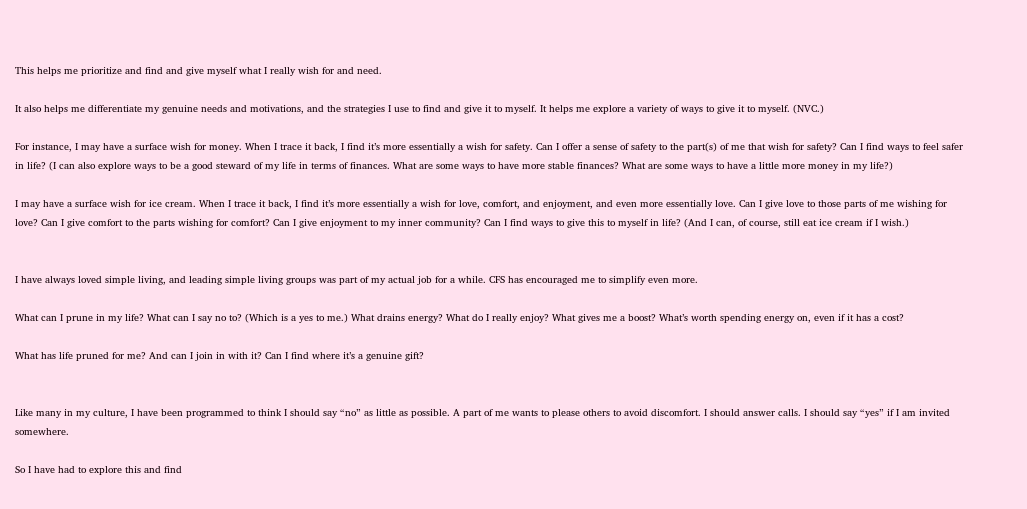This helps me prioritize and find and give myself what I really wish for and need.

It also helps me differentiate my genuine needs and motivations, and the strategies I use to find and give it to myself. It helps me explore a variety of ways to give it to myself. (NVC.)

For instance, I may have a surface wish for money. When I trace it back, I find it’s more essentially a wish for safety. Can I offer a sense of safety to the part(s) of me that wish for safety? Can I find ways to feel safer in life? (I can also explore ways to be a good steward of my life in terms of finances. What are some ways to have more stable finances? What are some ways to have a little more money in my life?)

I may have a surface wish for ice cream. When I trace it back, I find it’s more essentially a wish for love, comfort, and enjoyment, and even more essentially love. Can I give love to those parts of me wishing for love? Can I give comfort to the parts wishing for comfort? Can I give enjoyment to my inner community? Can I find ways to give this to myself in life? (And I can, of course, still eat ice cream if I wish.)


I have always loved simple living, and leading simple living groups was part of my actual job for a while. CFS has encouraged me to simplify even more.

What can I prune in my life? What can I say no to? (Which is a yes to me.) What drains energy? What do I really enjoy? What gives me a boost? What’s worth spending energy on, even if it has a cost?

What has life pruned for me? And can I join in with it? Can I find where it’s a genuine gift?


Like many in my culture, I have been programmed to think I should say “no” as little as possible. A part of me wants to please others to avoid discomfort. I should answer calls. I should say “yes” if I am invited somewhere.

So I have had to explore this and find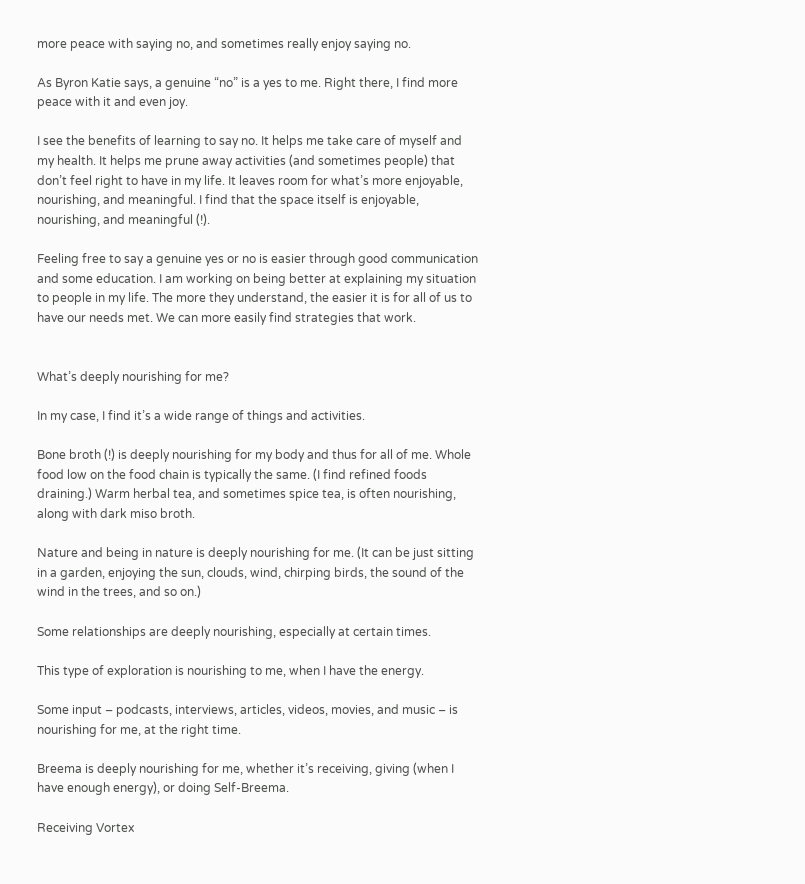more peace with saying no, and sometimes really enjoy saying no.

As Byron Katie says, a genuine “no” is a yes to me. Right there, I find more peace with it and even joy.

I see the benefits of learning to say no. It helps me take care of myself and my health. It helps me prune away activities (and sometimes people) that don’t feel right to have in my life. It leaves room for what’s more enjoyable, nourishing, and meaningful. I find that the space itself is enjoyable, nourishing, and meaningful (!).

Feeling free to say a genuine yes or no is easier through good communication and some education. I am working on being better at explaining my situation to people in my life. The more they understand, the easier it is for all of us to have our needs met. We can more easily find strategies that work.


What’s deeply nourishing for me?

In my case, I find it’s a wide range of things and activities.

Bone broth (!) is deeply nourishing for my body and thus for all of me. Whole food low on the food chain is typically the same. (I find refined foods draining.) Warm herbal tea, and sometimes spice tea, is often nourishing, along with dark miso broth.

Nature and being in nature is deeply nourishing for me. (It can be just sitting in a garden, enjoying the sun, clouds, wind, chirping birds, the sound of the wind in the trees, and so on.)

Some relationships are deeply nourishing, especially at certain times.

This type of exploration is nourishing to me, when I have the energy.

Some input – podcasts, interviews, articles, videos, movies, and music – is nourishing for me, at the right time.

Breema is deeply nourishing for me, whether it’s receiving, giving (when I have enough energy), or doing Self-Breema.

Receiving Vortex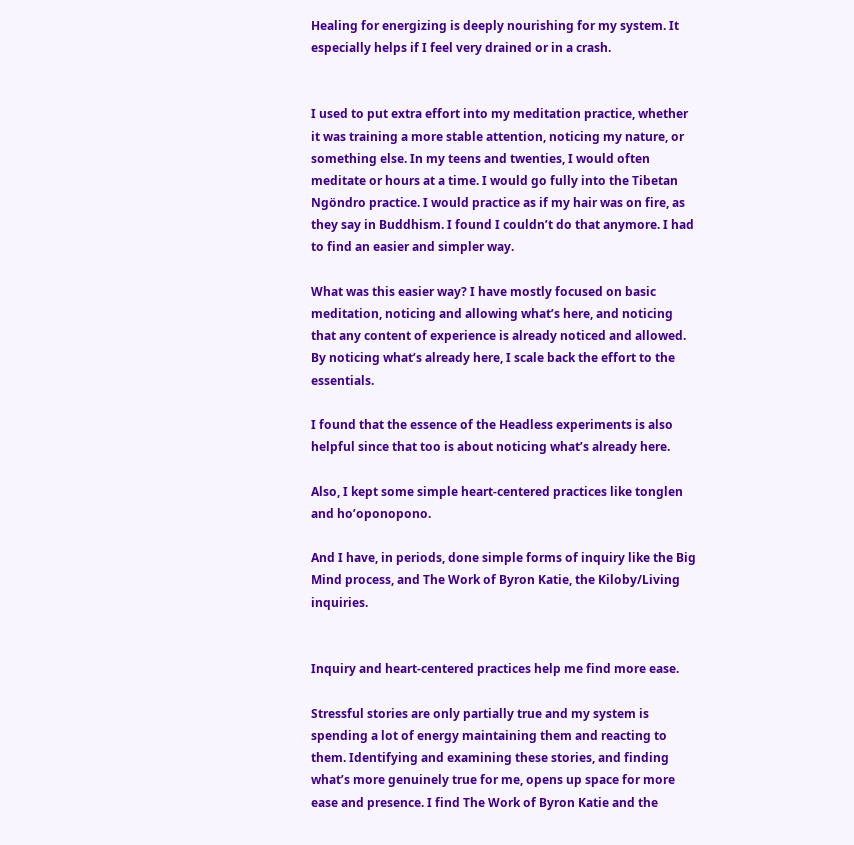Healing for energizing is deeply nourishing for my system. It especially helps if I feel very drained or in a crash.


I used to put extra effort into my meditation practice, whether it was training a more stable attention, noticing my nature, or something else. In my teens and twenties, I would often meditate or hours at a time. I would go fully into the Tibetan Ngöndro practice. I would practice as if my hair was on fire, as they say in Buddhism. I found I couldn’t do that anymore. I had to find an easier and simpler way.

What was this easier way? I have mostly focused on basic meditation, noticing and allowing what’s here, and noticing that any content of experience is already noticed and allowed. By noticing what’s already here, I scale back the effort to the essentials.

I found that the essence of the Headless experiments is also helpful since that too is about noticing what’s already here.

Also, I kept some simple heart-centered practices like tonglen and ho’oponopono.

And I have, in periods, done simple forms of inquiry like the Big Mind process, and The Work of Byron Katie, the Kiloby/Living inquiries.


Inquiry and heart-centered practices help me find more ease.

Stressful stories are only partially true and my system is spending a lot of energy maintaining them and reacting to them. Identifying and examining these stories, and finding what’s more genuinely true for me, opens up space for more ease and presence. I find The Work of Byron Katie and the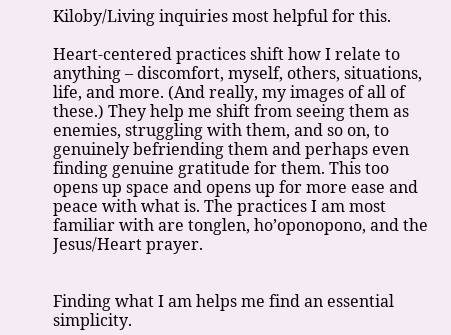Kiloby/Living inquiries most helpful for this.

Heart-centered practices shift how I relate to anything – discomfort, myself, others, situations, life, and more. (And really, my images of all of these.) They help me shift from seeing them as enemies, struggling with them, and so on, to genuinely befriending them and perhaps even finding genuine gratitude for them. This too opens up space and opens up for more ease and peace with what is. The practices I am most familiar with are tonglen, ho’oponopono, and the Jesus/Heart prayer.


Finding what I am helps me find an essential simplicity.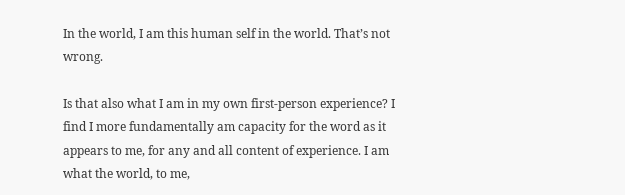In the world, I am this human self in the world. That’s not wrong.

Is that also what I am in my own first-person experience? I find I more fundamentally am capacity for the word as it appears to me, for any and all content of experience. I am what the world, to me,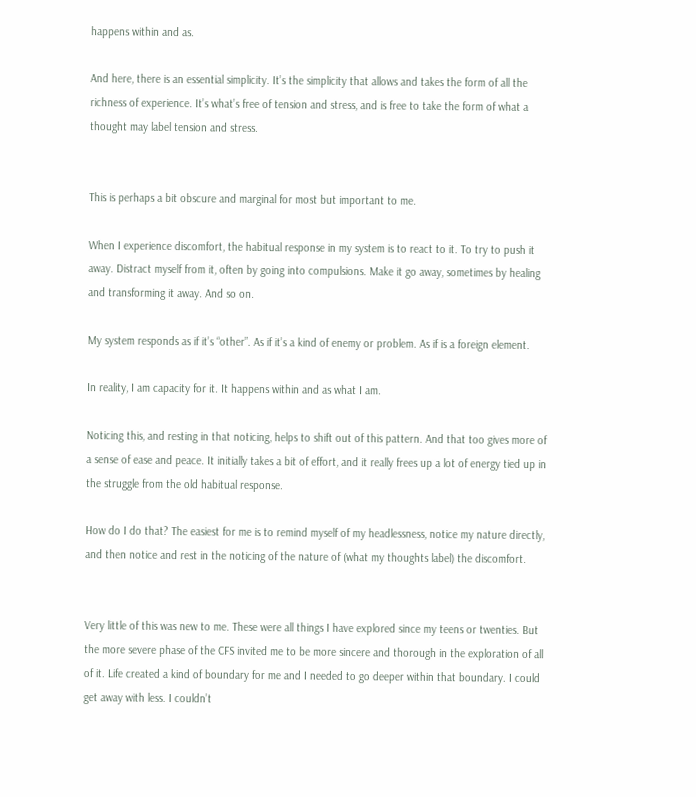happens within and as.

And here, there is an essential simplicity. It’s the simplicity that allows and takes the form of all the richness of experience. It’s what’s free of tension and stress, and is free to take the form of what a thought may label tension and stress.


This is perhaps a bit obscure and marginal for most but important to me.

When I experience discomfort, the habitual response in my system is to react to it. To try to push it away. Distract myself from it, often by going into compulsions. Make it go away, sometimes by healing and transforming it away. And so on.

My system responds as if it’s “other”. As if it’s a kind of enemy or problem. As if is a foreign element.

In reality, I am capacity for it. It happens within and as what I am.

Noticing this, and resting in that noticing, helps to shift out of this pattern. And that too gives more of a sense of ease and peace. It initially takes a bit of effort, and it really frees up a lot of energy tied up in the struggle from the old habitual response.

How do I do that? The easiest for me is to remind myself of my headlessness, notice my nature directly, and then notice and rest in the noticing of the nature of (what my thoughts label) the discomfort.


Very little of this was new to me. These were all things I have explored since my teens or twenties. But the more severe phase of the CFS invited me to be more sincere and thorough in the exploration of all of it. Life created a kind of boundary for me and I needed to go deeper within that boundary. I could get away with less. I couldn’t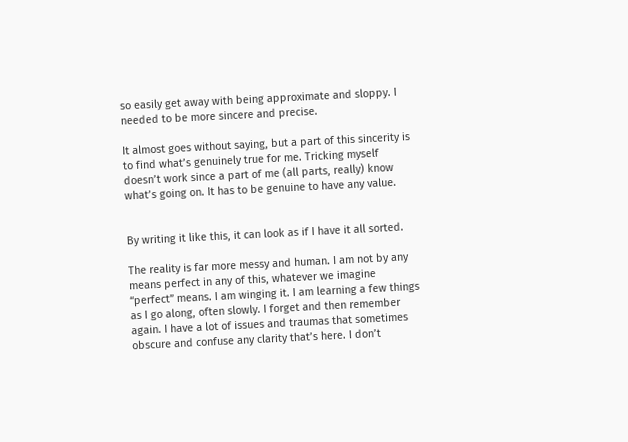so easily get away with being approximate and sloppy. I needed to be more sincere and precise.

It almost goes without saying, but a part of this sincerity is to find what’s genuinely true for me. Tricking myself doesn’t work since a part of me (all parts, really) know what’s going on. It has to be genuine to have any value.


By writing it like this, it can look as if I have it all sorted.

The reality is far more messy and human. I am not by any means perfect in any of this, whatever we imagine “perfect” means. I am winging it. I am learning a few things as I go along, often slowly. I forget and then remember again. I have a lot of issues and traumas that sometimes obscure and confuse any clarity that’s here. I don’t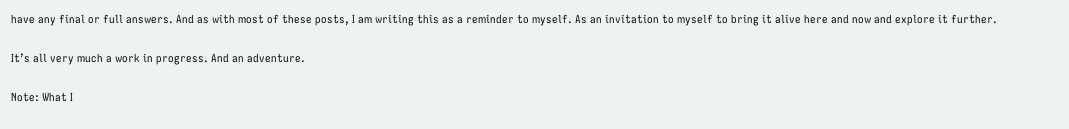have any final or full answers. And as with most of these posts, I am writing this as a reminder to myself. As an invitation to myself to bring it alive here and now and explore it further.

It’s all very much a work in progress. And an adventure.

Note: What I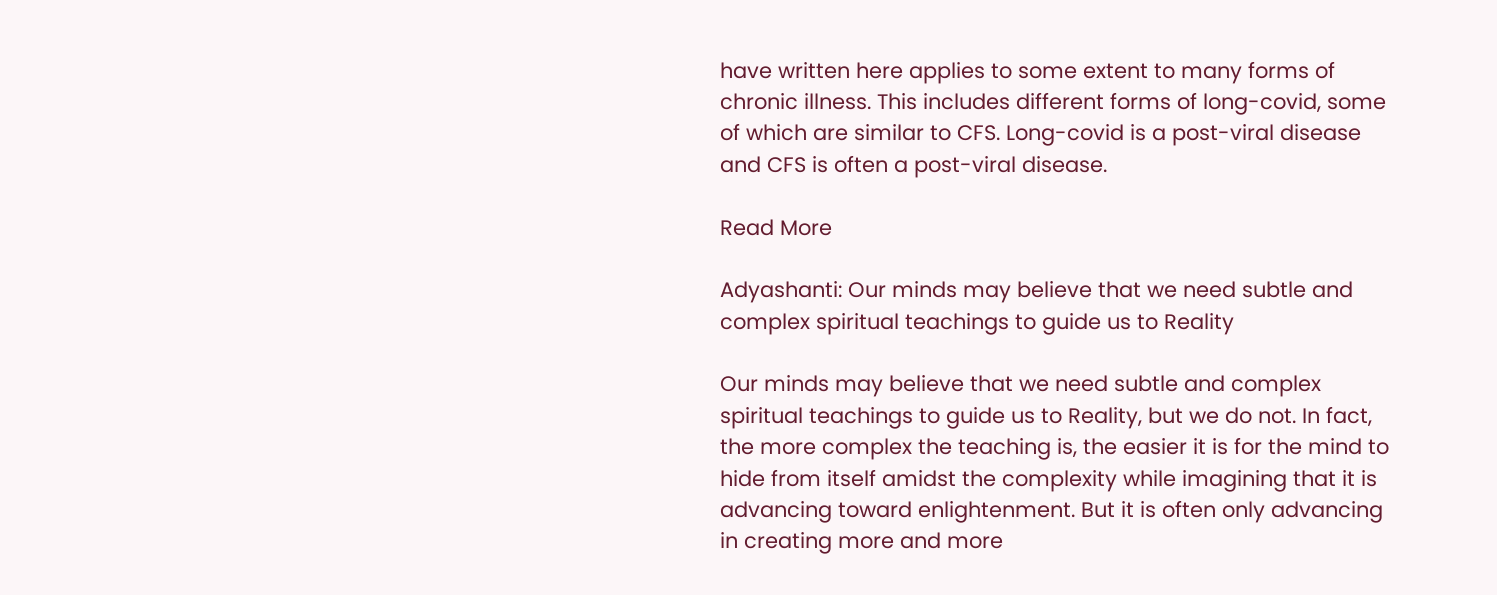have written here applies to some extent to many forms of chronic illness. This includes different forms of long-covid, some of which are similar to CFS. Long-covid is a post-viral disease and CFS is often a post-viral disease.

Read More

Adyashanti: Our minds may believe that we need subtle and complex spiritual teachings to guide us to Reality

Our minds may believe that we need subtle and complex spiritual teachings to guide us to Reality, but we do not. In fact, the more complex the teaching is, the easier it is for the mind to hide from itself amidst the complexity while imagining that it is advancing toward enlightenment. But it is often only advancing in creating more and more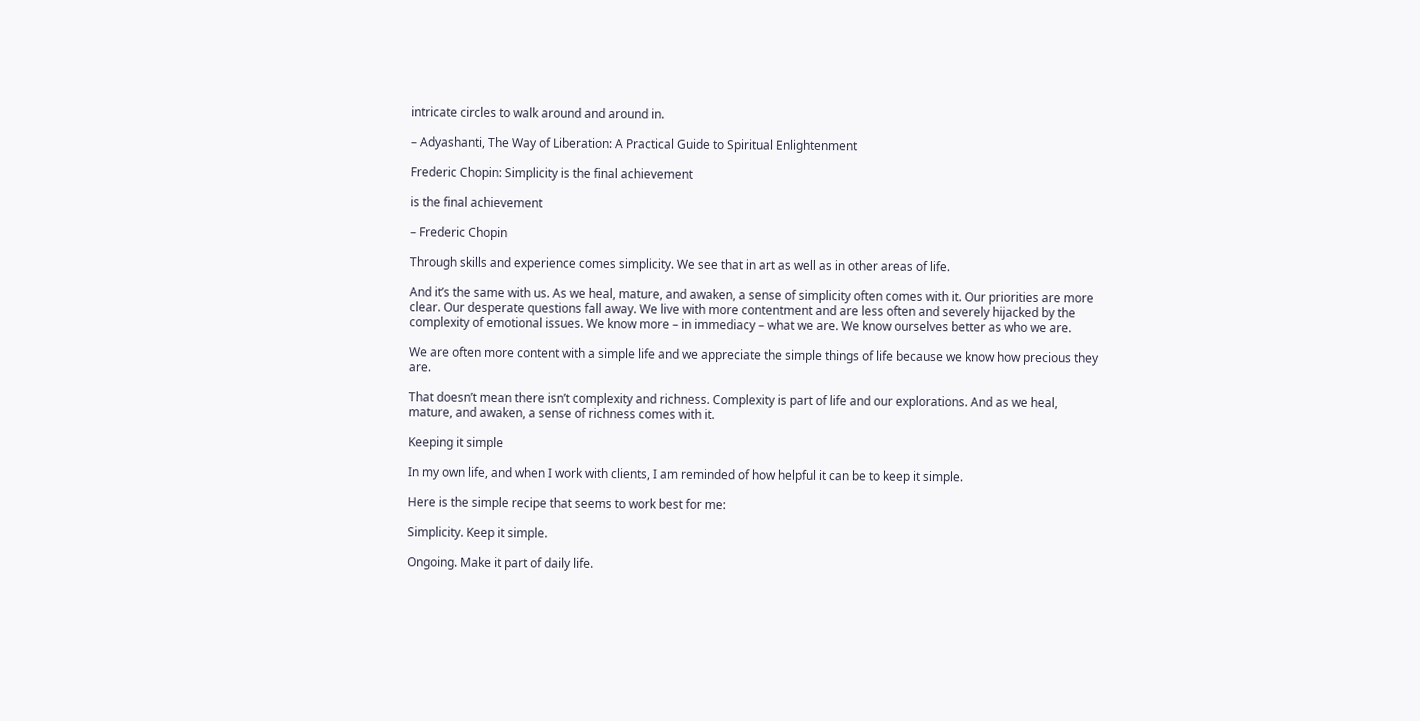intricate circles to walk around and around in.

– Adyashanti, The Way of Liberation: A Practical Guide to Spiritual Enlightenment

Frederic Chopin: Simplicity is the final achievement

is the final achievement

– Frederic Chopin

Through skills and experience comes simplicity. We see that in art as well as in other areas of life.

And it’s the same with us. As we heal, mature, and awaken, a sense of simplicity often comes with it. Our priorities are more clear. Our desperate questions fall away. We live with more contentment and are less often and severely hijacked by the complexity of emotional issues. We know more – in immediacy – what we are. We know ourselves better as who we are.

We are often more content with a simple life and we appreciate the simple things of life because we know how precious they are.

That doesn’t mean there isn’t complexity and richness. Complexity is part of life and our explorations. And as we heal, mature, and awaken, a sense of richness comes with it.

Keeping it simple

In my own life, and when I work with clients, I am reminded of how helpful it can be to keep it simple.

Here is the simple recipe that seems to work best for me:

Simplicity. Keep it simple.

Ongoing. Make it part of daily life.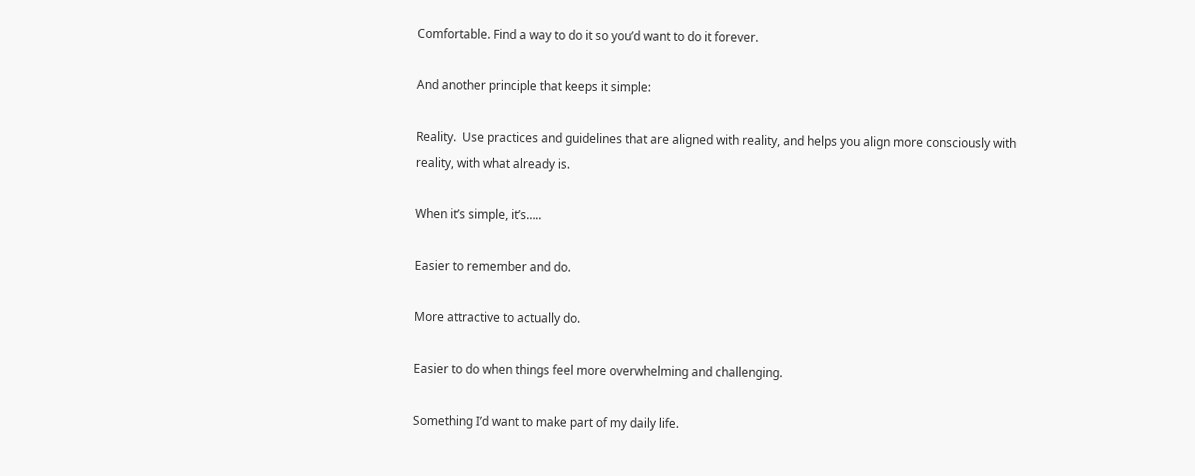Comfortable. Find a way to do it so you’d want to do it forever.

And another principle that keeps it simple:

Reality.  Use practices and guidelines that are aligned with reality, and helps you align more consciously with reality, with what already is.

When it’s simple, it’s…..

Easier to remember and do.

More attractive to actually do.

Easier to do when things feel more overwhelming and challenging.

Something I’d want to make part of my daily life.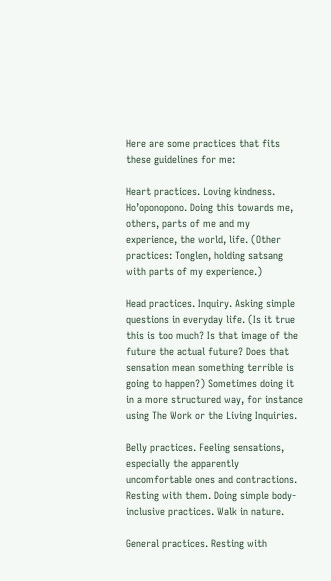Here are some practices that fits these guidelines for me:

Heart practices. Loving kindness. Ho’oponopono. Doing this towards me, others, parts of me and my experience, the world, life. (Other practices: Tonglen, holding satsang with parts of my experience.)

Head practices. Inquiry. Asking simple questions in everyday life. (Is it true this is too much? Is that image of the future the actual future? Does that sensation mean something terrible is going to happen?) Sometimes doing it in a more structured way, for instance using The Work or the Living Inquiries.

Belly practices. Feeling sensations, especially the apparently uncomfortable ones and contractions. Resting with them. Doing simple body-inclusive practices. Walk in nature.

General practices. Resting with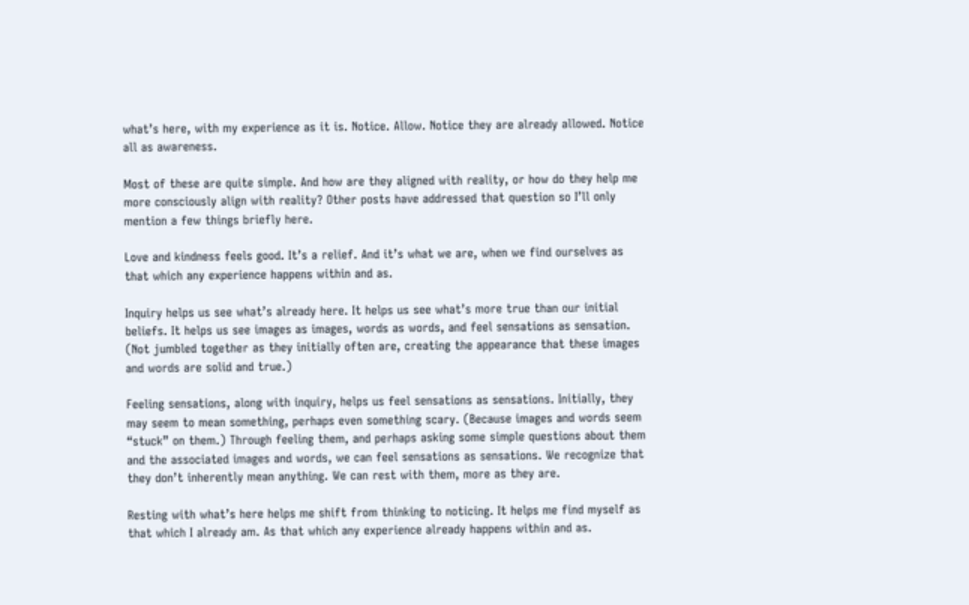what’s here, with my experience as it is. Notice. Allow. Notice they are already allowed. Notice all as awareness.

Most of these are quite simple. And how are they aligned with reality, or how do they help me more consciously align with reality? Other posts have addressed that question so I’ll only mention a few things briefly here.

Love and kindness feels good. It’s a relief. And it’s what we are, when we find ourselves as that which any experience happens within and as.

Inquiry helps us see what’s already here. It helps us see what’s more true than our initial beliefs. It helps us see images as images, words as words, and feel sensations as sensation. (Not jumbled together as they initially often are, creating the appearance that these images and words are solid and true.)

Feeling sensations, along with inquiry, helps us feel sensations as sensations. Initially, they may seem to mean something, perhaps even something scary. (Because images and words seem “stuck” on them.) Through feeling them, and perhaps asking some simple questions about them and the associated images and words, we can feel sensations as sensations. We recognize that they don’t inherently mean anything. We can rest with them, more as they are.

Resting with what’s here helps me shift from thinking to noticing. It helps me find myself as that which I already am. As that which any experience already happens within and as.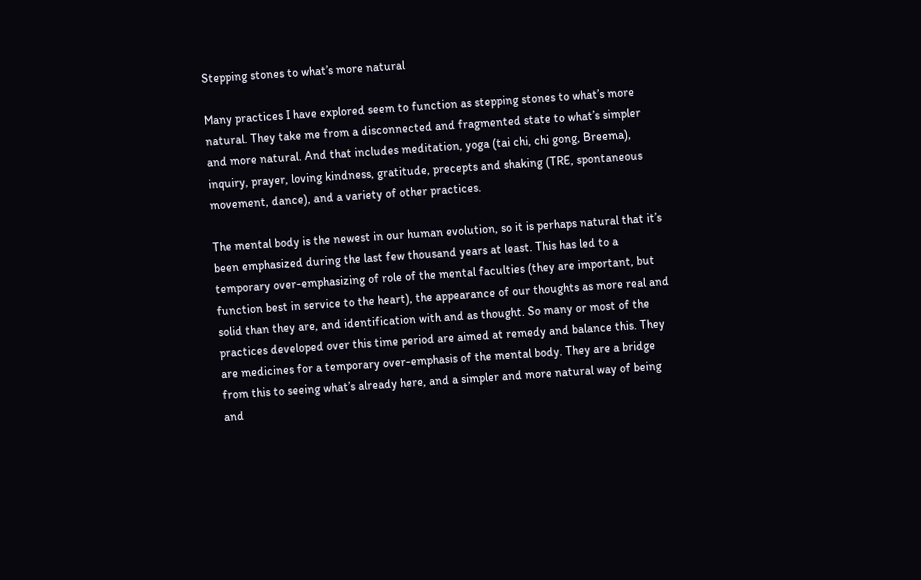Stepping stones to what’s more natural

Many practices I have explored seem to function as stepping stones to what’s more natural. They take me from a disconnected and fragmented state to what’s simpler and more natural. And that includes meditation, yoga (tai chi, chi gong, Breema), inquiry, prayer, loving kindness, gratitude, precepts and shaking (TRE, spontaneous movement, dance), and a variety of other practices.

The mental body is the newest in our human evolution, so it is perhaps natural that it’s been emphasized during the last few thousand years at least. This has led to a temporary over-emphasizing of role of the mental faculties (they are important, but function best in service to the heart), the appearance of our thoughts as more real and solid than they are, and identification with and as thought. So many or most of the practices developed over this time period are aimed at remedy and balance this. They are medicines for a temporary over-emphasis of the mental body. They are a bridge from this to seeing what’s already here, and a simpler and more natural way of being and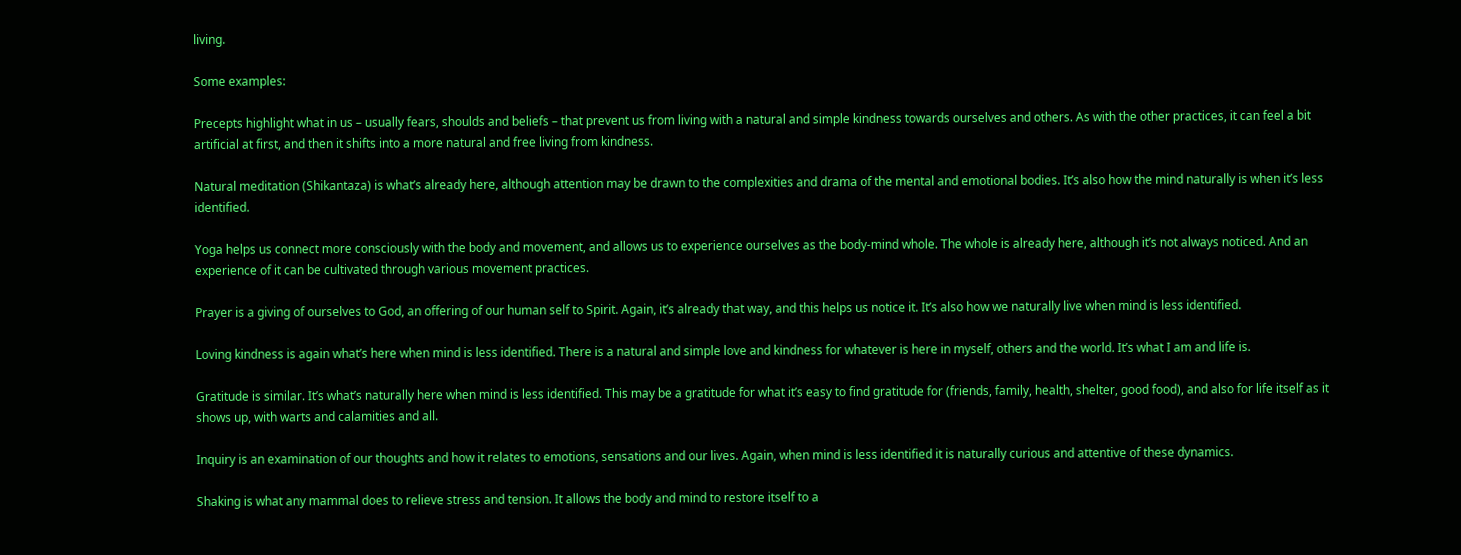living.

Some examples:

Precepts highlight what in us – usually fears, shoulds and beliefs – that prevent us from living with a natural and simple kindness towards ourselves and others. As with the other practices, it can feel a bit artificial at first, and then it shifts into a more natural and free living from kindness.

Natural meditation (Shikantaza) is what’s already here, although attention may be drawn to the complexities and drama of the mental and emotional bodies. It’s also how the mind naturally is when it’s less identified.

Yoga helps us connect more consciously with the body and movement, and allows us to experience ourselves as the body-mind whole. The whole is already here, although it’s not always noticed. And an experience of it can be cultivated through various movement practices.

Prayer is a giving of ourselves to God, an offering of our human self to Spirit. Again, it’s already that way, and this helps us notice it. It’s also how we naturally live when mind is less identified.

Loving kindness is again what’s here when mind is less identified. There is a natural and simple love and kindness for whatever is here in myself, others and the world. It’s what I am and life is.

Gratitude is similar. It’s what’s naturally here when mind is less identified. This may be a gratitude for what it’s easy to find gratitude for (friends, family, health, shelter, good food), and also for life itself as it shows up, with warts and calamities and all.

Inquiry is an examination of our thoughts and how it relates to emotions, sensations and our lives. Again, when mind is less identified it is naturally curious and attentive of these dynamics.

Shaking is what any mammal does to relieve stress and tension. It allows the body and mind to restore itself to a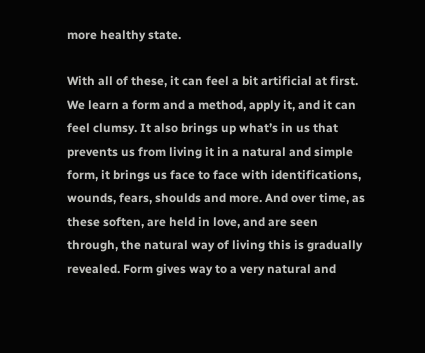more healthy state.

With all of these, it can feel a bit artificial at first. We learn a form and a method, apply it, and it can feel clumsy. It also brings up what’s in us that prevents us from living it in a natural and simple form, it brings us face to face with identifications, wounds, fears, shoulds and more. And over time, as these soften, are held in love, and are seen through, the natural way of living this is gradually revealed. Form gives way to a very natural and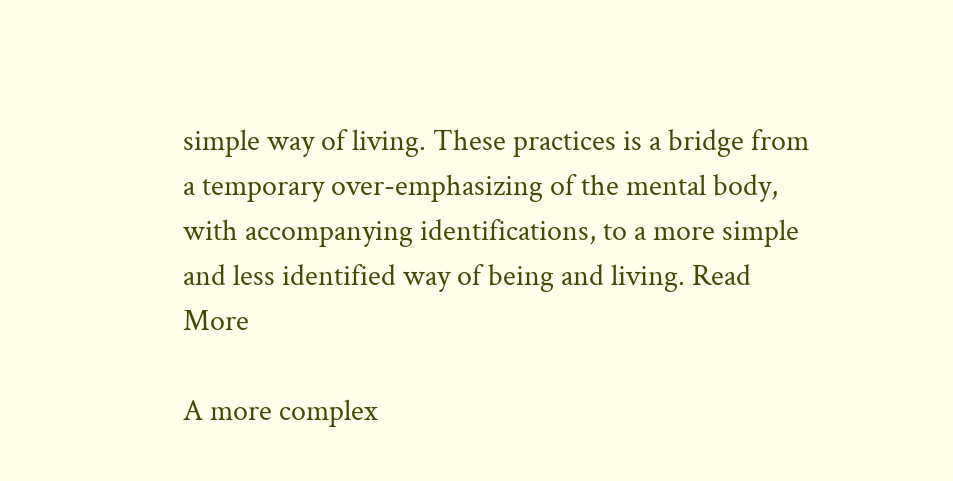simple way of living. These practices is a bridge from a temporary over-emphasizing of the mental body, with accompanying identifications, to a more simple and less identified way of being and living. Read More

A more complex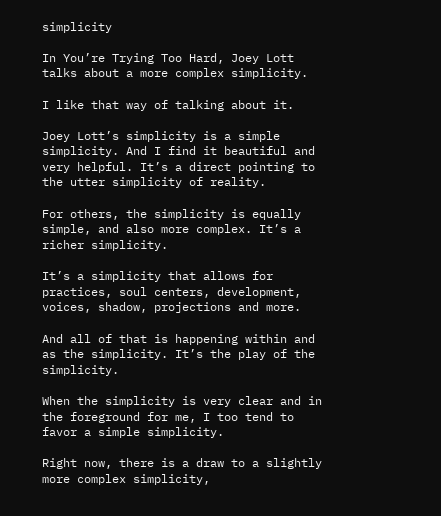simplicity

In You’re Trying Too Hard, Joey Lott talks about a more complex simplicity.

I like that way of talking about it.

Joey Lott’s simplicity is a simple simplicity. And I find it beautiful and very helpful. It’s a direct pointing to the utter simplicity of reality.

For others, the simplicity is equally simple, and also more complex. It’s a richer simplicity.

It’s a simplicity that allows for practices, soul centers, development, voices, shadow, projections and more.

And all of that is happening within and as the simplicity. It’s the play of the simplicity.

When the simplicity is very clear and in the foreground for me, I too tend to favor a simple simplicity.

Right now, there is a draw to a slightly more complex simplicity,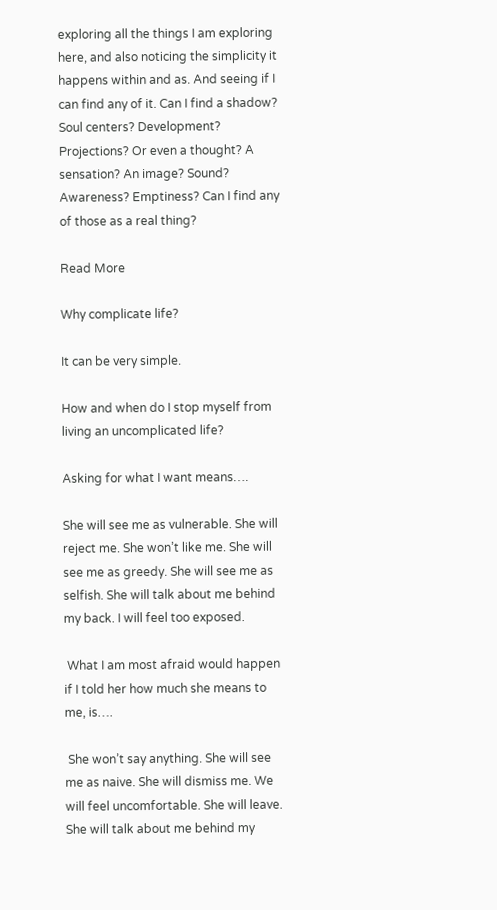exploring all the things I am exploring here, and also noticing the simplicity it happens within and as. And seeing if I can find any of it. Can I find a shadow? Soul centers? Development? Projections? Or even a thought? A sensation? An image? Sound? Awareness? Emptiness? Can I find any of those as a real thing?

Read More

Why complicate life?

It can be very simple.

How and when do I stop myself from living an uncomplicated life?

Asking for what I want means….

She will see me as vulnerable. She will reject me. She won’t like me. She will see me as greedy. She will see me as selfish. She will talk about me behind my back. I will feel too exposed.

 What I am most afraid would happen if I told her how much she means to me, is….

 She won’t say anything. She will see me as naive. She will dismiss me. We will feel uncomfortable. She will leave. She will talk about me behind my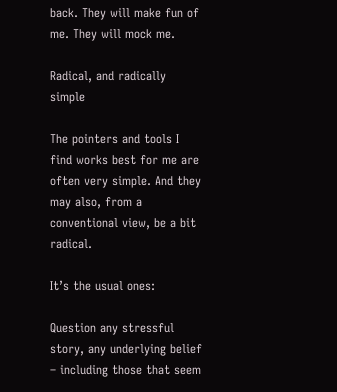back. They will make fun of me. They will mock me.

Radical, and radically simple

The pointers and tools I find works best for me are often very simple. And they may also, from a conventional view, be a bit radical.

It’s the usual ones:

Question any stressful story, any underlying belief – including those that seem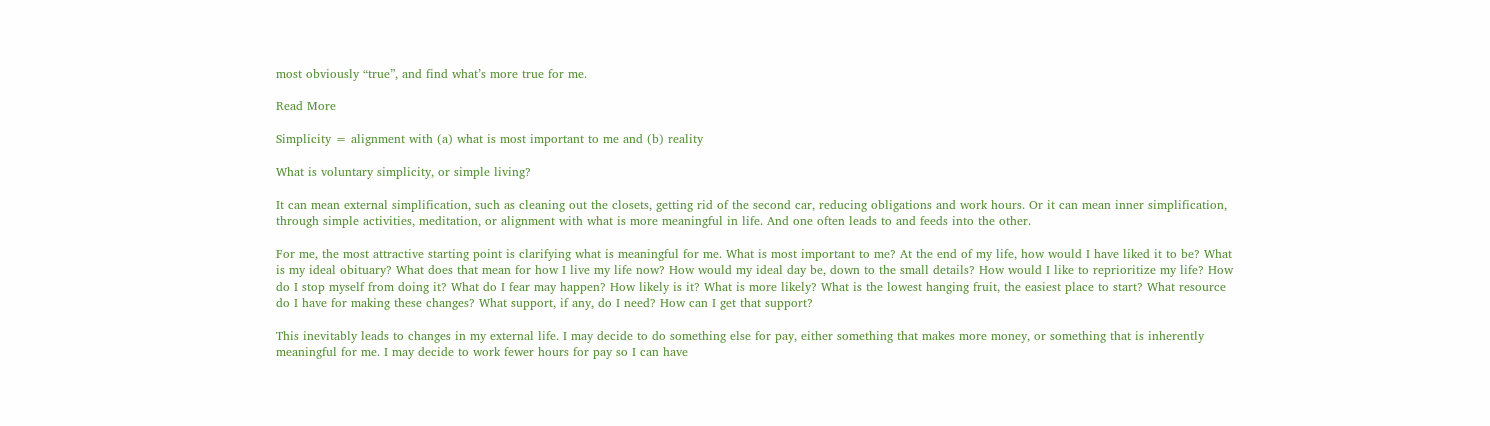most obviously “true”, and find what’s more true for me.

Read More

Simplicity = alignment with (a) what is most important to me and (b) reality

What is voluntary simplicity, or simple living?

It can mean external simplification, such as cleaning out the closets, getting rid of the second car, reducing obligations and work hours. Or it can mean inner simplification, through simple activities, meditation, or alignment with what is more meaningful in life. And one often leads to and feeds into the other.

For me, the most attractive starting point is clarifying what is meaningful for me. What is most important to me? At the end of my life, how would I have liked it to be? What is my ideal obituary? What does that mean for how I live my life now? How would my ideal day be, down to the small details? How would I like to reprioritize my life? How do I stop myself from doing it? What do I fear may happen? How likely is it? What is more likely? What is the lowest hanging fruit, the easiest place to start? What resource do I have for making these changes? What support, if any, do I need? How can I get that support?

This inevitably leads to changes in my external life. I may decide to do something else for pay, either something that makes more money, or something that is inherently meaningful for me. I may decide to work fewer hours for pay so I can have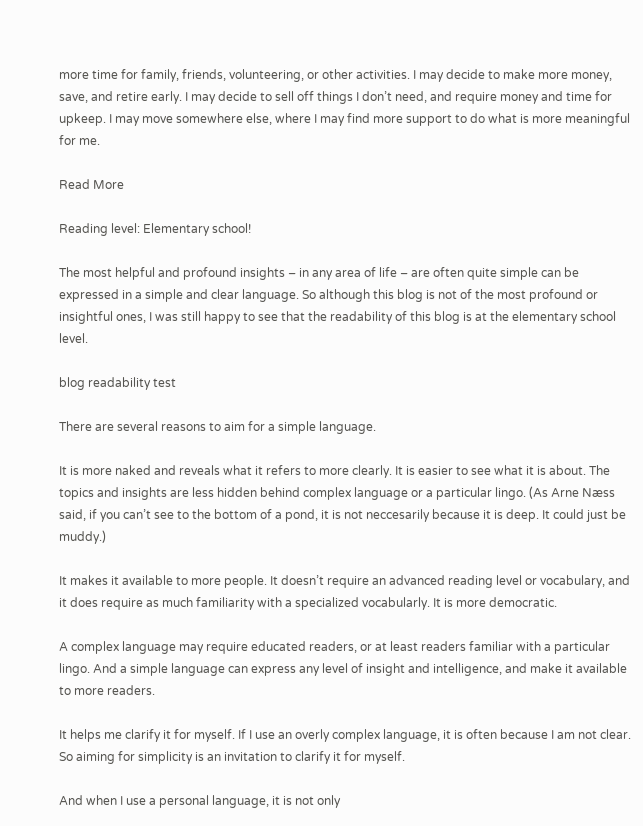more time for family, friends, volunteering, or other activities. I may decide to make more money, save, and retire early. I may decide to sell off things I don’t need, and require money and time for upkeep. I may move somewhere else, where I may find more support to do what is more meaningful for me.

Read More

Reading level: Elementary school!

The most helpful and profound insights – in any area of life – are often quite simple can be expressed in a simple and clear language. So although this blog is not of the most profound or insightful ones, I was still happy to see that the readability of this blog is at the elementary school level.

blog readability test

There are several reasons to aim for a simple language.

It is more naked and reveals what it refers to more clearly. It is easier to see what it is about. The topics and insights are less hidden behind complex language or a particular lingo. (As Arne Næss said, if you can’t see to the bottom of a pond, it is not neccesarily because it is deep. It could just be muddy.)

It makes it available to more people. It doesn’t require an advanced reading level or vocabulary, and it does require as much familiarity with a specialized vocabularly. It is more democratic.

A complex language may require educated readers, or at least readers familiar with a particular lingo. And a simple language can express any level of insight and intelligence, and make it available to more readers.

It helps me clarify it for myself. If I use an overly complex language, it is often because I am not clear. So aiming for simplicity is an invitation to clarify it for myself.

And when I use a personal language, it is not only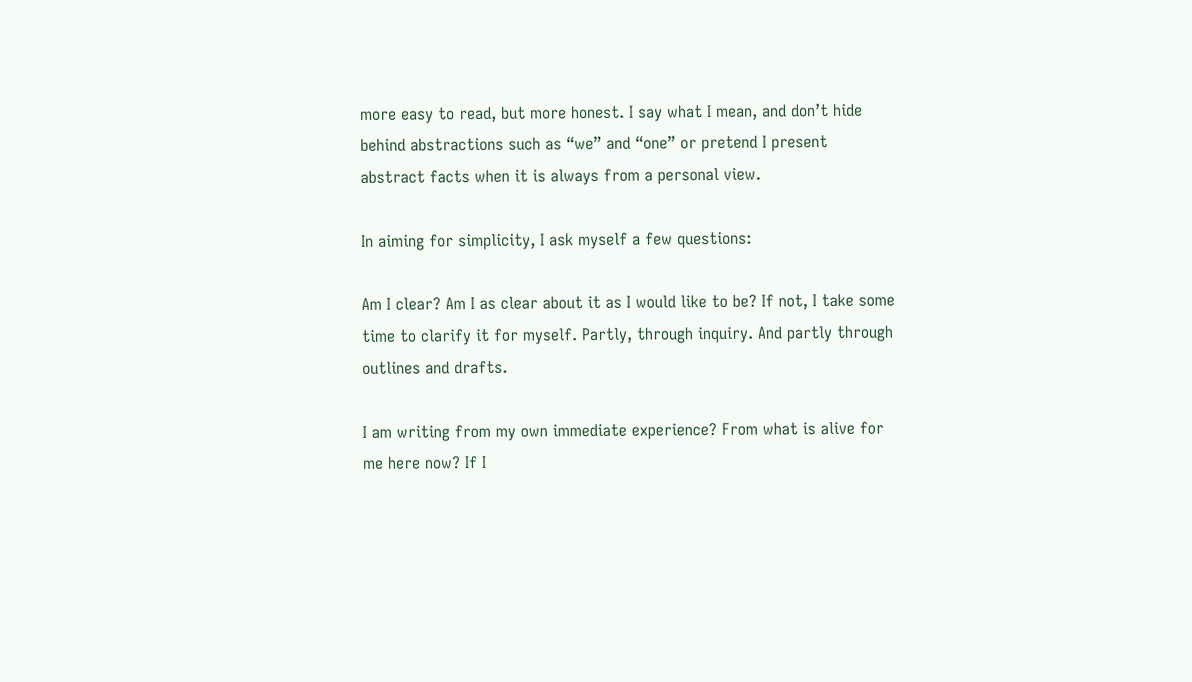more easy to read, but more honest. I say what I mean, and don’t hide behind abstractions such as “we” and “one” or pretend I present abstract facts when it is always from a personal view.

In aiming for simplicity, I ask myself a few questions:

Am I clear? Am I as clear about it as I would like to be? If not, I take some time to clarify it for myself. Partly, through inquiry. And partly through outlines and drafts.

I am writing from my own immediate experience? From what is alive for me here now? If I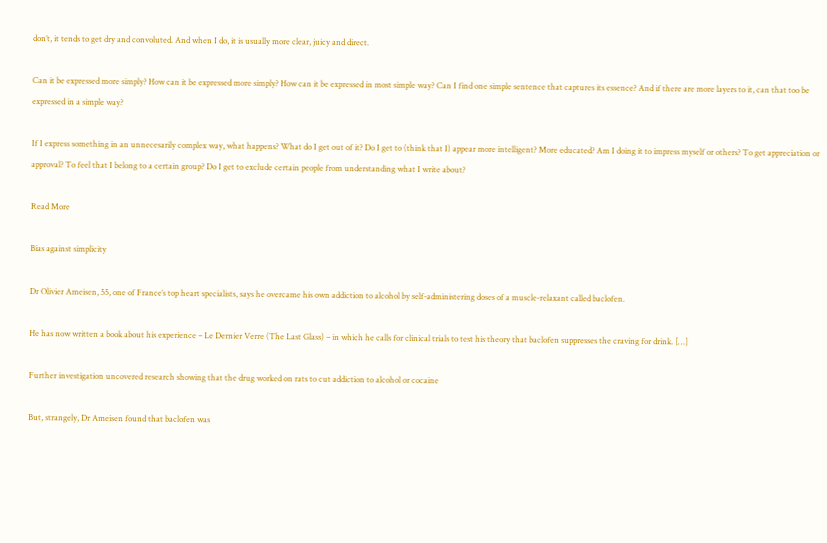don’t, it tends to get dry and convoluted. And when I do, it is usually more clear, juicy and direct.

Can it be expressed more simply? How can it be expressed more simply? How can it be expressed in most simple way? Can I find one simple sentence that captures its essence? And if there are more layers to it, can that too be expressed in a simple way?

If I express something in an unnecesarily complex way, what happens? What do I get out of it? Do I get to (think that I) appear more intelligent? More educated? Am I doing it to impress myself or others? To get appreciation or approval? To feel that I belong to a certain group? Do I get to exclude certain people from understanding what I write about?

Read More

Bias against simplicity

Dr Olivier Ameisen, 55, one of France’s top heart specialists, says he overcame his own addiction to alcohol by self-administering doses of a muscle-relaxant called baclofen.

He has now written a book about his experience – Le Dernier Verre (The Last Glass) – in which he calls for clinical trials to test his theory that baclofen suppresses the craving for drink. […]

Further investigation uncovered research showing that the drug worked on rats to cut addiction to alcohol or cocaine

But, strangely, Dr Ameisen found that baclofen was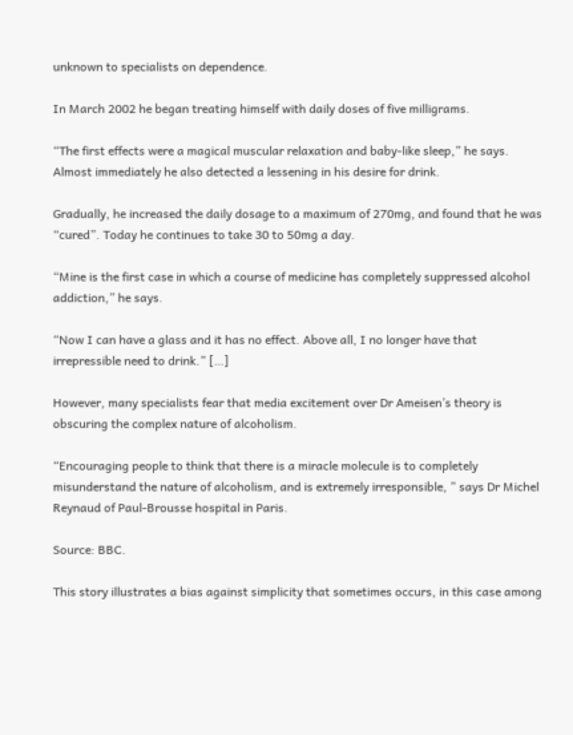unknown to specialists on dependence.

In March 2002 he began treating himself with daily doses of five milligrams.

“The first effects were a magical muscular relaxation and baby-like sleep,” he says. Almost immediately he also detected a lessening in his desire for drink.

Gradually, he increased the daily dosage to a maximum of 270mg, and found that he was “cured”. Today he continues to take 30 to 50mg a day.

“Mine is the first case in which a course of medicine has completely suppressed alcohol addiction,” he says.

“Now I can have a glass and it has no effect. Above all, I no longer have that irrepressible need to drink.” […]

However, many specialists fear that media excitement over Dr Ameisen’s theory is obscuring the complex nature of alcoholism.

“Encouraging people to think that there is a miracle molecule is to completely misunderstand the nature of alcoholism, and is extremely irresponsible, ” says Dr Michel Reynaud of Paul-Brousse hospital in Paris.

Source: BBC.

This story illustrates a bias against simplicity that sometimes occurs, in this case among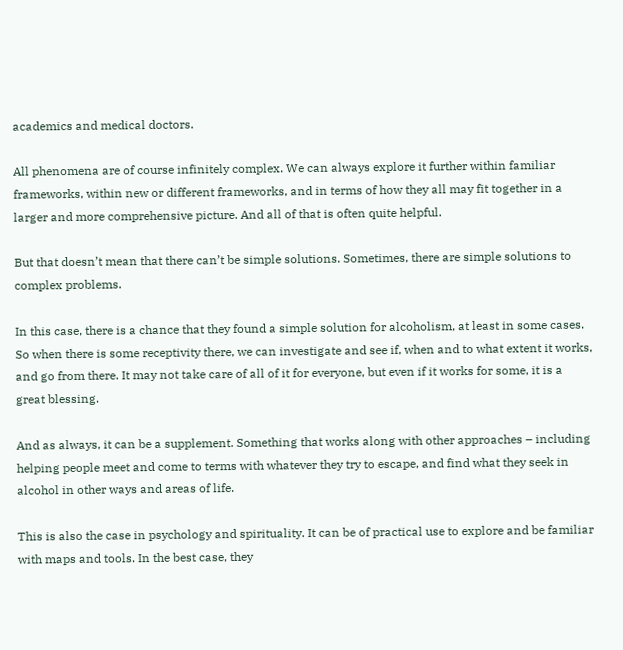academics and medical doctors.

All phenomena are of course infinitely complex. We can always explore it further within familiar frameworks, within new or different frameworks, and in terms of how they all may fit together in a larger and more comprehensive picture. And all of that is often quite helpful.

But that doesn’t mean that there can’t be simple solutions. Sometimes, there are simple solutions to complex problems.

In this case, there is a chance that they found a simple solution for alcoholism, at least in some cases. So when there is some receptivity there, we can investigate and see if, when and to what extent it works, and go from there. It may not take care of all of it for everyone, but even if it works for some, it is a great blessing.

And as always, it can be a supplement. Something that works along with other approaches – including helping people meet and come to terms with whatever they try to escape, and find what they seek in alcohol in other ways and areas of life.

This is also the case in psychology and spirituality. It can be of practical use to explore and be familiar with maps and tools. In the best case, they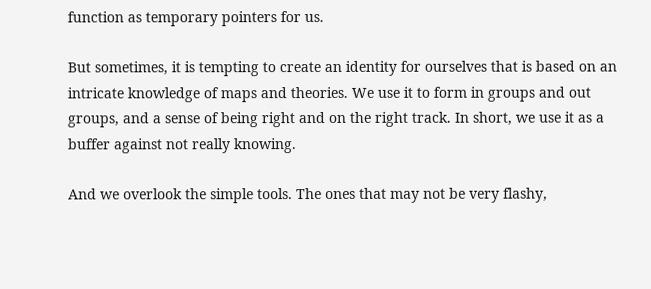function as temporary pointers for us.

But sometimes, it is tempting to create an identity for ourselves that is based on an intricate knowledge of maps and theories. We use it to form in groups and out groups, and a sense of being right and on the right track. In short, we use it as a buffer against not really knowing.

And we overlook the simple tools. The ones that may not be very flashy,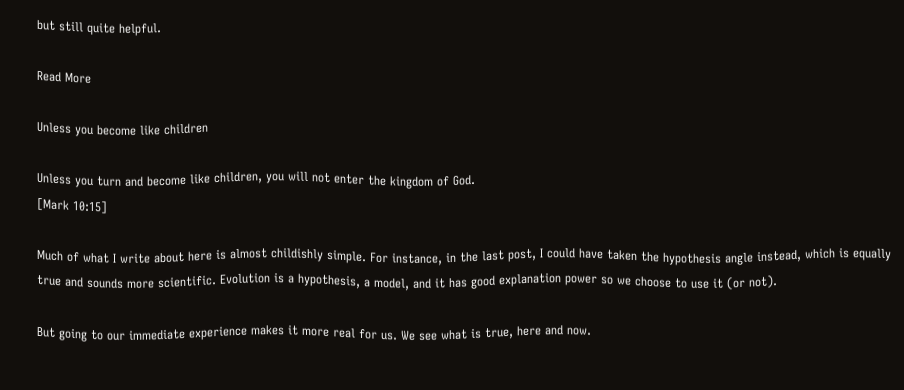but still quite helpful.

Read More

Unless you become like children

Unless you turn and become like children, you will not enter the kingdom of God.
[Mark 10:15]

Much of what I write about here is almost childishly simple. For instance, in the last post, I could have taken the hypothesis angle instead, which is equally true and sounds more scientific. Evolution is a hypothesis, a model, and it has good explanation power so we choose to use it (or not).

But going to our immediate experience makes it more real for us. We see what is true, here and now.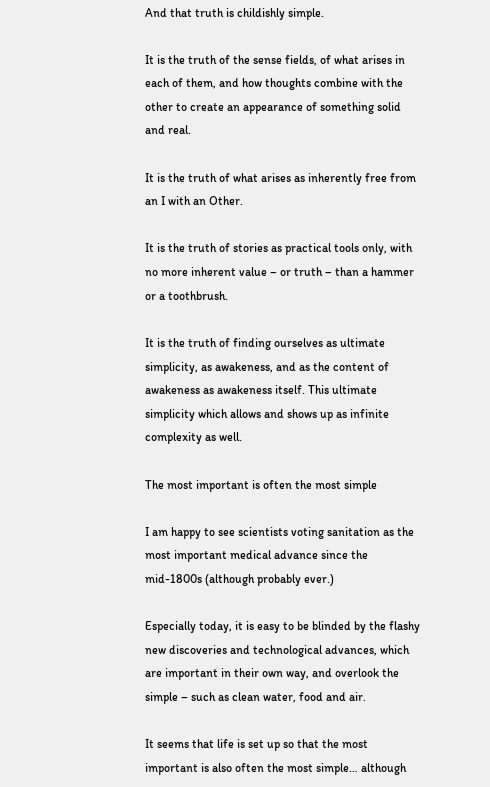And that truth is childishly simple.

It is the truth of the sense fields, of what arises in each of them, and how thoughts combine with the other to create an appearance of something solid and real.

It is the truth of what arises as inherently free from an I with an Other.

It is the truth of stories as practical tools only, with no more inherent value – or truth – than a hammer or a toothbrush.

It is the truth of finding ourselves as ultimate simplicity, as awakeness, and as the content of awakeness as awakeness itself. This ultimate simplicity which allows and shows up as infinite complexity as well.

The most important is often the most simple

I am happy to see scientists voting sanitation as the most important medical advance since the mid-1800s (although probably ever.)

Especially today, it is easy to be blinded by the flashy new discoveries and technological advances, which are important in their own way, and overlook the simple – such as clean water, food and air.

It seems that life is set up so that the most important is also often the most simple… although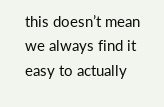this doesn’t mean we always find it easy to actually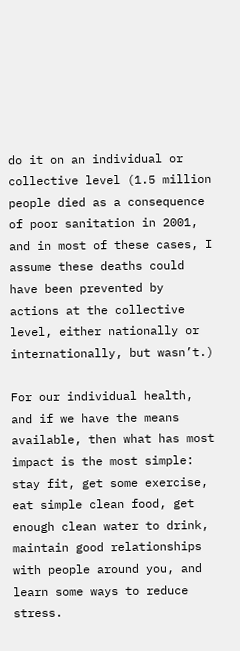do it on an individual or collective level (1.5 million people died as a consequence of poor sanitation in 2001, and in most of these cases, I assume these deaths could have been prevented by actions at the collective level, either nationally or internationally, but wasn’t.)

For our individual health, and if we have the means available, then what has most impact is the most simple: stay fit, get some exercise, eat simple clean food, get enough clean water to drink, maintain good relationships with people around you, and learn some ways to reduce stress.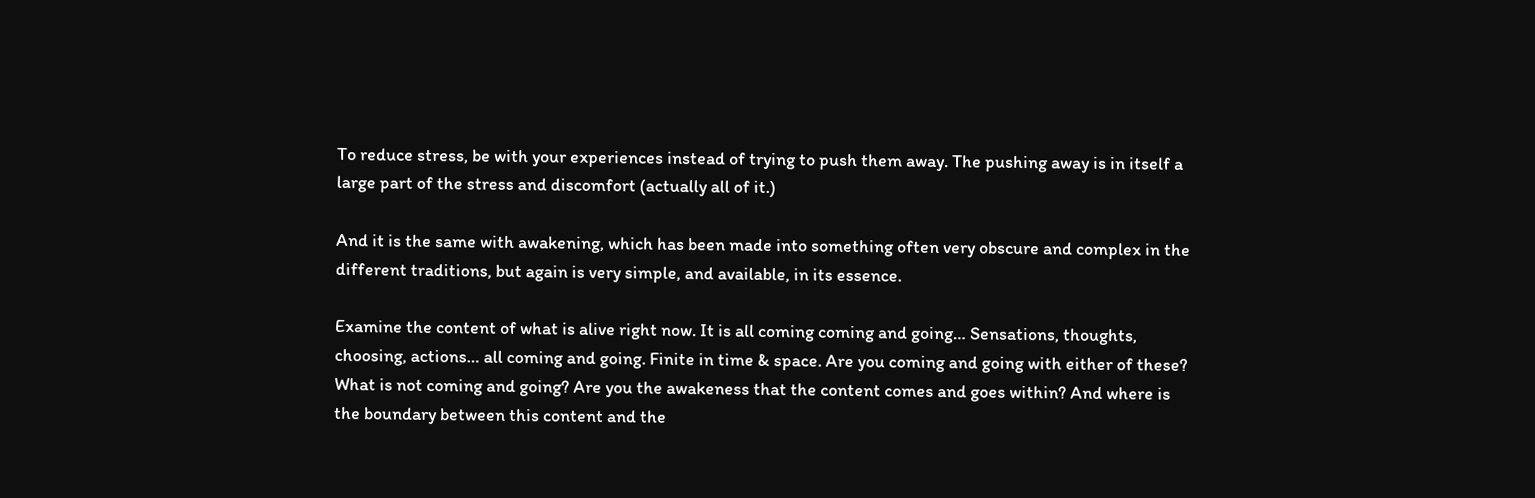To reduce stress, be with your experiences instead of trying to push them away. The pushing away is in itself a large part of the stress and discomfort (actually all of it.)

And it is the same with awakening, which has been made into something often very obscure and complex in the different traditions, but again is very simple, and available, in its essence.

Examine the content of what is alive right now. It is all coming coming and going… Sensations, thoughts, choosing, actions… all coming and going. Finite in time & space. Are you coming and going with either of these? What is not coming and going? Are you the awakeness that the content comes and goes within? And where is the boundary between this content and the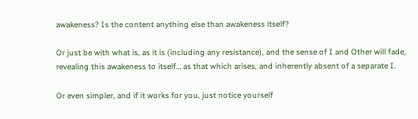awakeness? Is the content anything else than awakeness itself?

Or just be with what is, as it is (including any resistance), and the sense of I and Other will fade, revealing this awakeness to itself… as that which arises, and inherently absent of a separate I.

Or even simpler, and if it works for you, just notice yourself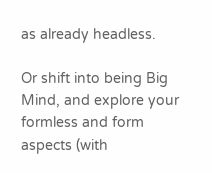as already headless.

Or shift into being Big Mind, and explore your formless and form aspects (with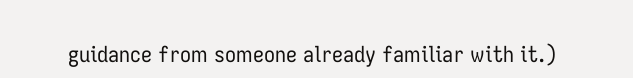guidance from someone already familiar with it.)